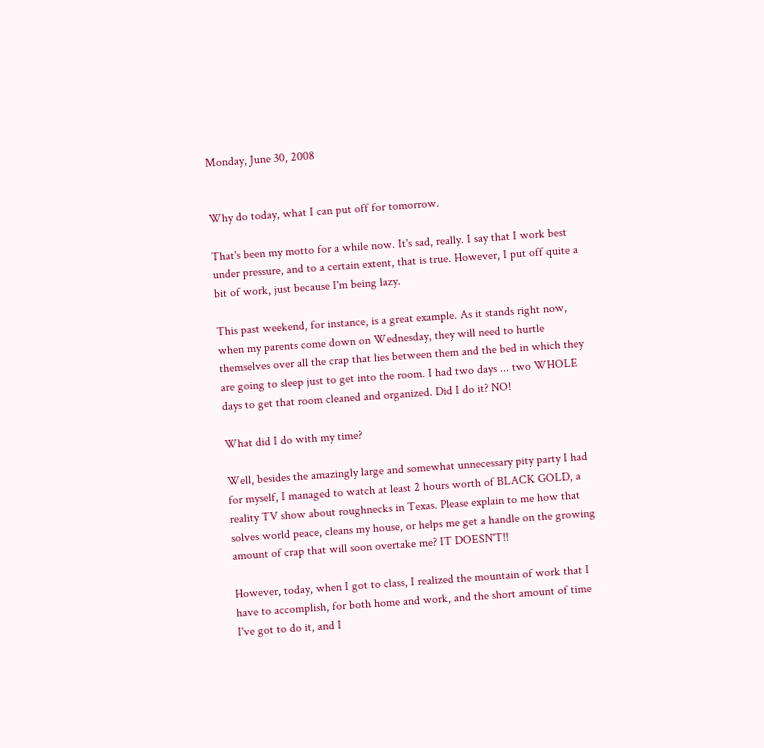Monday, June 30, 2008


Why do today, what I can put off for tomorrow.

That's been my motto for a while now. It's sad, really. I say that I work best under pressure, and to a certain extent, that is true. However, I put off quite a bit of work, just because I'm being lazy.

This past weekend, for instance, is a great example. As it stands right now, when my parents come down on Wednesday, they will need to hurtle themselves over all the crap that lies between them and the bed in which they are going to sleep just to get into the room. I had two days ... two WHOLE days to get that room cleaned and organized. Did I do it? NO!

What did I do with my time?

Well, besides the amazingly large and somewhat unnecessary pity party I had for myself, I managed to watch at least 2 hours worth of BLACK GOLD, a reality TV show about roughnecks in Texas. Please explain to me how that solves world peace, cleans my house, or helps me get a handle on the growing amount of crap that will soon overtake me? IT DOESN'T!!

However, today, when I got to class, I realized the mountain of work that I have to accomplish, for both home and work, and the short amount of time I've got to do it, and I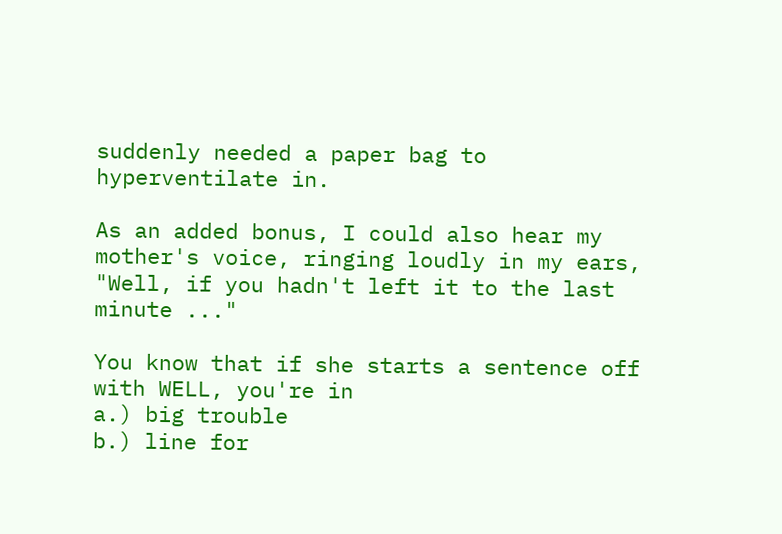suddenly needed a paper bag to hyperventilate in.

As an added bonus, I could also hear my mother's voice, ringing loudly in my ears, "Well, if you hadn't left it to the last minute ..."

You know that if she starts a sentence off with WELL, you're in
a.) big trouble
b.) line for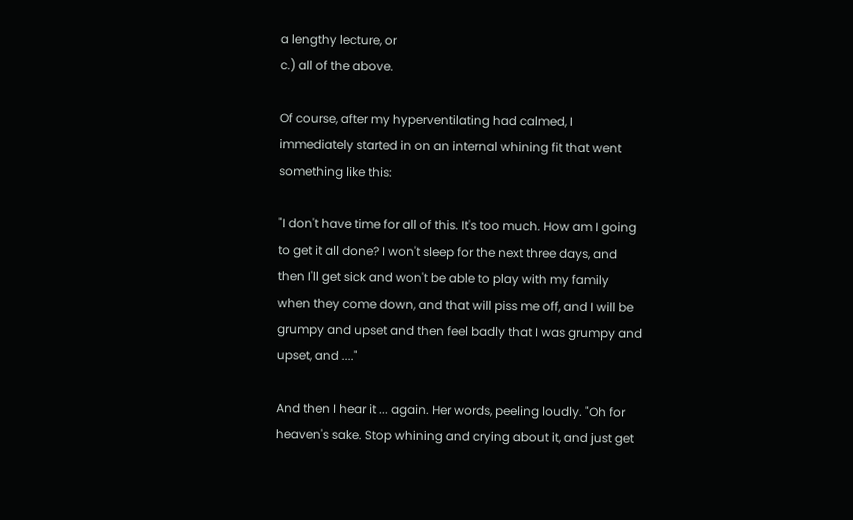a lengthy lecture, or
c.) all of the above.

Of course, after my hyperventilating had calmed, I immediately started in on an internal whining fit that went something like this:

"I don't have time for all of this. It's too much. How am I going to get it all done? I won't sleep for the next three days, and then I'll get sick and won't be able to play with my family when they come down, and that will piss me off, and I will be grumpy and upset and then feel badly that I was grumpy and upset, and ...."

And then I hear it ... again. Her words, peeling loudly. "Oh for heaven's sake. Stop whining and crying about it, and just get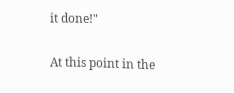it done!"

At this point in the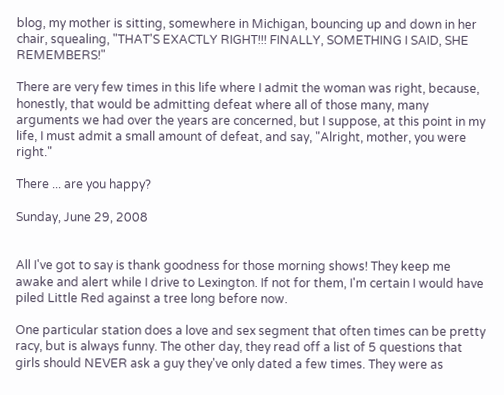blog, my mother is sitting, somewhere in Michigan, bouncing up and down in her chair, squealing, "THAT'S EXACTLY RIGHT!!! FINALLY, SOMETHING I SAID, SHE REMEMBERS!"

There are very few times in this life where I admit the woman was right, because, honestly, that would be admitting defeat where all of those many, many arguments we had over the years are concerned, but I suppose, at this point in my life, I must admit a small amount of defeat, and say, "Alright, mother, you were right."

There ... are you happy?

Sunday, June 29, 2008


All I've got to say is thank goodness for those morning shows! They keep me awake and alert while I drive to Lexington. If not for them, I'm certain I would have piled Little Red against a tree long before now.

One particular station does a love and sex segment that often times can be pretty racy, but is always funny. The other day, they read off a list of 5 questions that girls should NEVER ask a guy they've only dated a few times. They were as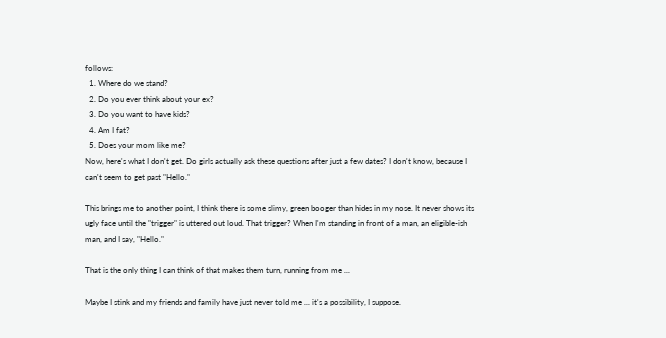follows:
  1. Where do we stand?
  2. Do you ever think about your ex?
  3. Do you want to have kids?
  4. Am I fat?
  5. Does your mom like me?
Now, here's what I don't get. Do girls actually ask these questions after just a few dates? I don't know, because I can't seem to get past "Hello."

This brings me to another point, I think there is some slimy, green booger than hides in my nose. It never shows its ugly face until the "trigger" is uttered out loud. That trigger? When I'm standing in front of a man, an eligible-ish man, and I say, "Hello."

That is the only thing I can think of that makes them turn, running from me ...

Maybe I stink and my friends and family have just never told me ... it's a possibility, I suppose.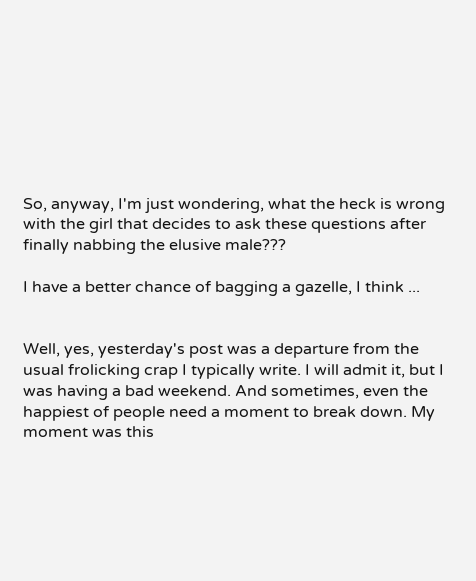So, anyway, I'm just wondering, what the heck is wrong with the girl that decides to ask these questions after finally nabbing the elusive male???

I have a better chance of bagging a gazelle, I think ...


Well, yes, yesterday's post was a departure from the usual frolicking crap I typically write. I will admit it, but I was having a bad weekend. And sometimes, even the happiest of people need a moment to break down. My moment was this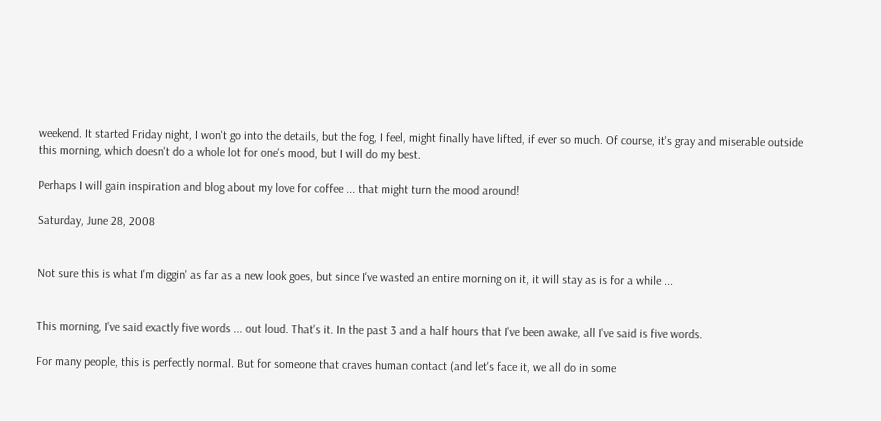weekend. It started Friday night, I won't go into the details, but the fog, I feel, might finally have lifted, if ever so much. Of course, it's gray and miserable outside this morning, which doesn't do a whole lot for one's mood, but I will do my best.

Perhaps I will gain inspiration and blog about my love for coffee ... that might turn the mood around!

Saturday, June 28, 2008


Not sure this is what I'm diggin' as far as a new look goes, but since I've wasted an entire morning on it, it will stay as is for a while ...


This morning, I've said exactly five words ... out loud. That's it. In the past 3 and a half hours that I've been awake, all I've said is five words.

For many people, this is perfectly normal. But for someone that craves human contact (and let's face it, we all do in some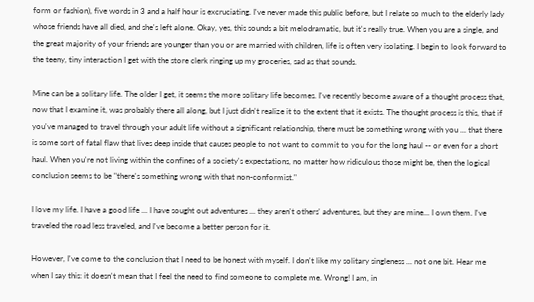form or fashion), five words in 3 and a half hour is excruciating. I've never made this public before, but I relate so much to the elderly lady whose friends have all died, and she's left alone. Okay, yes, this sounds a bit melodramatic, but it's really true. When you are a single, and the great majority of your friends are younger than you or are married with children, life is often very isolating. I begin to look forward to the teeny, tiny interaction I get with the store clerk ringing up my groceries, sad as that sounds.

Mine can be a solitary life. The older I get, it seems the more solitary life becomes. I've recently become aware of a thought process that, now that I examine it, was probably there all along, but I just didn't realize it to the extent that it exists. The thought process is this, that if you've managed to travel through your adult life without a significant relationship, there must be something wrong with you ... that there is some sort of fatal flaw that lives deep inside that causes people to not want to commit to you for the long haul -- or even for a short haul. When you're not living within the confines of a society's expectations, no matter how ridiculous those might be, then the logical conclusion seems to be "there's something wrong with that non-conformist."

I love my life. I have a good life ... I have sought out adventures ... they aren't others' adventures, but they are mine... I own them. I've traveled the road less traveled, and I've become a better person for it.

However, I've come to the conclusion that I need to be honest with myself. I don't like my solitary singleness ... not one bit. Hear me when I say this: it doesn't mean that I feel the need to find someone to complete me. Wrong! I am, in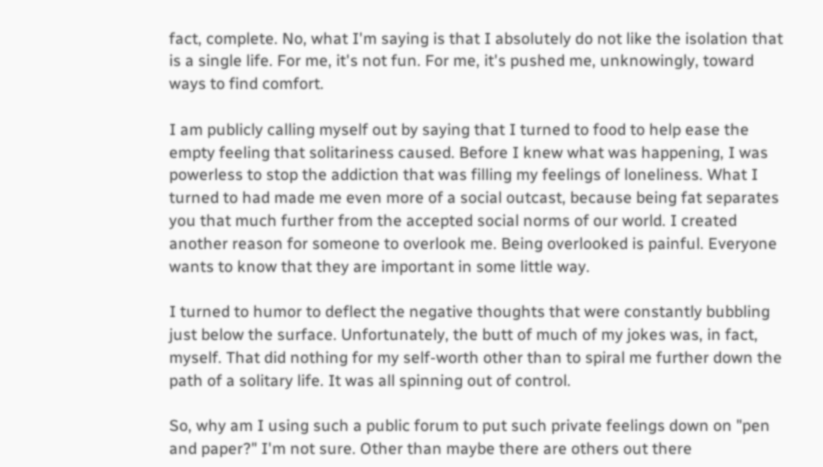fact, complete. No, what I'm saying is that I absolutely do not like the isolation that is a single life. For me, it's not fun. For me, it's pushed me, unknowingly, toward ways to find comfort.

I am publicly calling myself out by saying that I turned to food to help ease the empty feeling that solitariness caused. Before I knew what was happening, I was powerless to stop the addiction that was filling my feelings of loneliness. What I turned to had made me even more of a social outcast, because being fat separates you that much further from the accepted social norms of our world. I created another reason for someone to overlook me. Being overlooked is painful. Everyone wants to know that they are important in some little way.

I turned to humor to deflect the negative thoughts that were constantly bubbling just below the surface. Unfortunately, the butt of much of my jokes was, in fact, myself. That did nothing for my self-worth other than to spiral me further down the path of a solitary life. It was all spinning out of control.

So, why am I using such a public forum to put such private feelings down on "pen and paper?" I'm not sure. Other than maybe there are others out there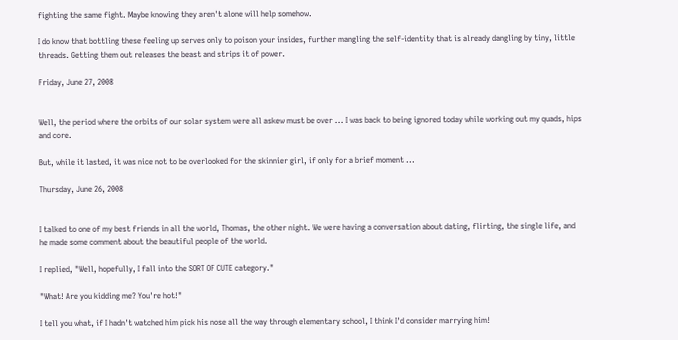fighting the same fight. Maybe knowing they aren't alone will help somehow.

I do know that bottling these feeling up serves only to poison your insides, further mangling the self-identity that is already dangling by tiny, little threads. Getting them out releases the beast and strips it of power.

Friday, June 27, 2008


Well, the period where the orbits of our solar system were all askew must be over ... I was back to being ignored today while working out my quads, hips and core.

But, while it lasted, it was nice not to be overlooked for the skinnier girl, if only for a brief moment ...

Thursday, June 26, 2008


I talked to one of my best friends in all the world, Thomas, the other night. We were having a conversation about dating, flirting, the single life, and he made some comment about the beautiful people of the world.

I replied, "Well, hopefully, I fall into the SORT OF CUTE category."

"What! Are you kidding me? You're hot!"

I tell you what, if I hadn't watched him pick his nose all the way through elementary school, I think I'd consider marrying him!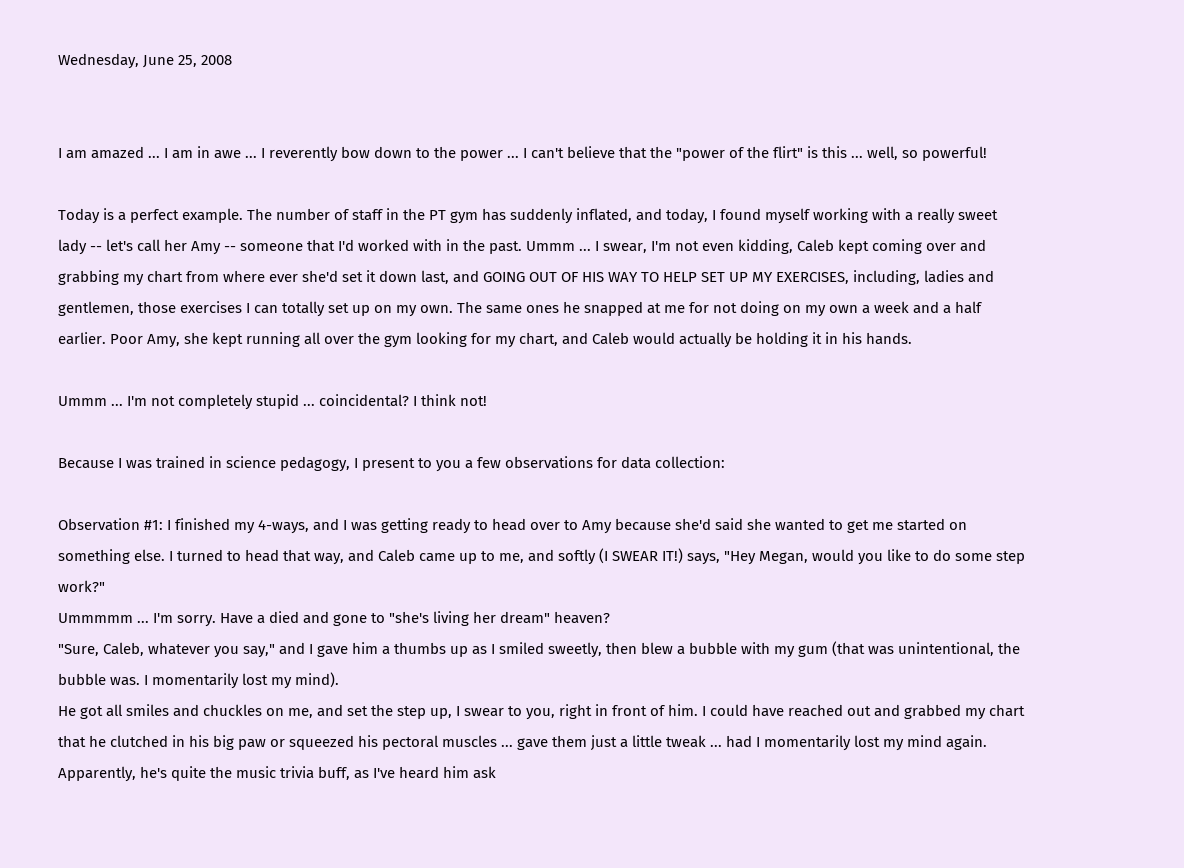Wednesday, June 25, 2008


I am amazed ... I am in awe ... I reverently bow down to the power ... I can't believe that the "power of the flirt" is this ... well, so powerful!

Today is a perfect example. The number of staff in the PT gym has suddenly inflated, and today, I found myself working with a really sweet lady -- let's call her Amy -- someone that I'd worked with in the past. Ummm ... I swear, I'm not even kidding, Caleb kept coming over and grabbing my chart from where ever she'd set it down last, and GOING OUT OF HIS WAY TO HELP SET UP MY EXERCISES, including, ladies and gentlemen, those exercises I can totally set up on my own. The same ones he snapped at me for not doing on my own a week and a half earlier. Poor Amy, she kept running all over the gym looking for my chart, and Caleb would actually be holding it in his hands.

Ummm ... I'm not completely stupid ... coincidental? I think not!

Because I was trained in science pedagogy, I present to you a few observations for data collection:

Observation #1: I finished my 4-ways, and I was getting ready to head over to Amy because she'd said she wanted to get me started on something else. I turned to head that way, and Caleb came up to me, and softly (I SWEAR IT!) says, "Hey Megan, would you like to do some step work?"
Ummmmm ... I'm sorry. Have a died and gone to "she's living her dream" heaven?
"Sure, Caleb, whatever you say," and I gave him a thumbs up as I smiled sweetly, then blew a bubble with my gum (that was unintentional, the bubble was. I momentarily lost my mind).
He got all smiles and chuckles on me, and set the step up, I swear to you, right in front of him. I could have reached out and grabbed my chart that he clutched in his big paw or squeezed his pectoral muscles ... gave them just a little tweak ... had I momentarily lost my mind again.
Apparently, he's quite the music trivia buff, as I've heard him ask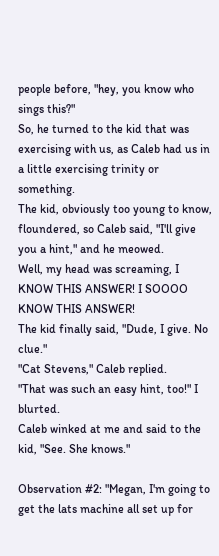people before, "hey, you know who sings this?"
So, he turned to the kid that was exercising with us, as Caleb had us in a little exercising trinity or something.
The kid, obviously too young to know, floundered, so Caleb said, "I'll give you a hint," and he meowed.
Well, my head was screaming, I KNOW THIS ANSWER! I SOOOO KNOW THIS ANSWER!
The kid finally said, "Dude, I give. No clue."
"Cat Stevens," Caleb replied.
"That was such an easy hint, too!" I blurted.
Caleb winked at me and said to the kid, "See. She knows."

Observation #2: "Megan, I'm going to get the lats machine all set up for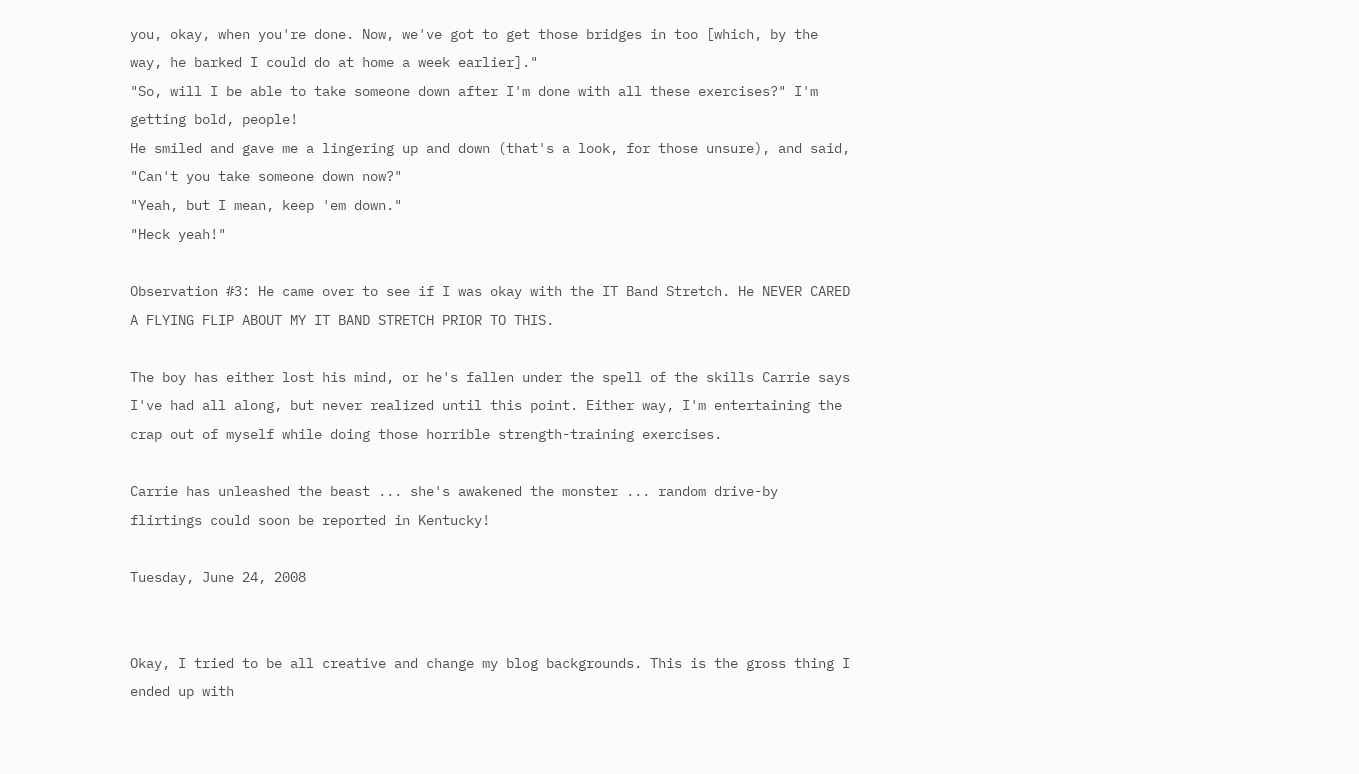you, okay, when you're done. Now, we've got to get those bridges in too [which, by the way, he barked I could do at home a week earlier]."
"So, will I be able to take someone down after I'm done with all these exercises?" I'm getting bold, people!
He smiled and gave me a lingering up and down (that's a look, for those unsure), and said, "Can't you take someone down now?"
"Yeah, but I mean, keep 'em down."
"Heck yeah!"

Observation #3: He came over to see if I was okay with the IT Band Stretch. He NEVER CARED A FLYING FLIP ABOUT MY IT BAND STRETCH PRIOR TO THIS.

The boy has either lost his mind, or he's fallen under the spell of the skills Carrie says I've had all along, but never realized until this point. Either way, I'm entertaining the crap out of myself while doing those horrible strength-training exercises.

Carrie has unleashed the beast ... she's awakened the monster ... random drive-by flirtings could soon be reported in Kentucky!

Tuesday, June 24, 2008


Okay, I tried to be all creative and change my blog backgrounds. This is the gross thing I ended up with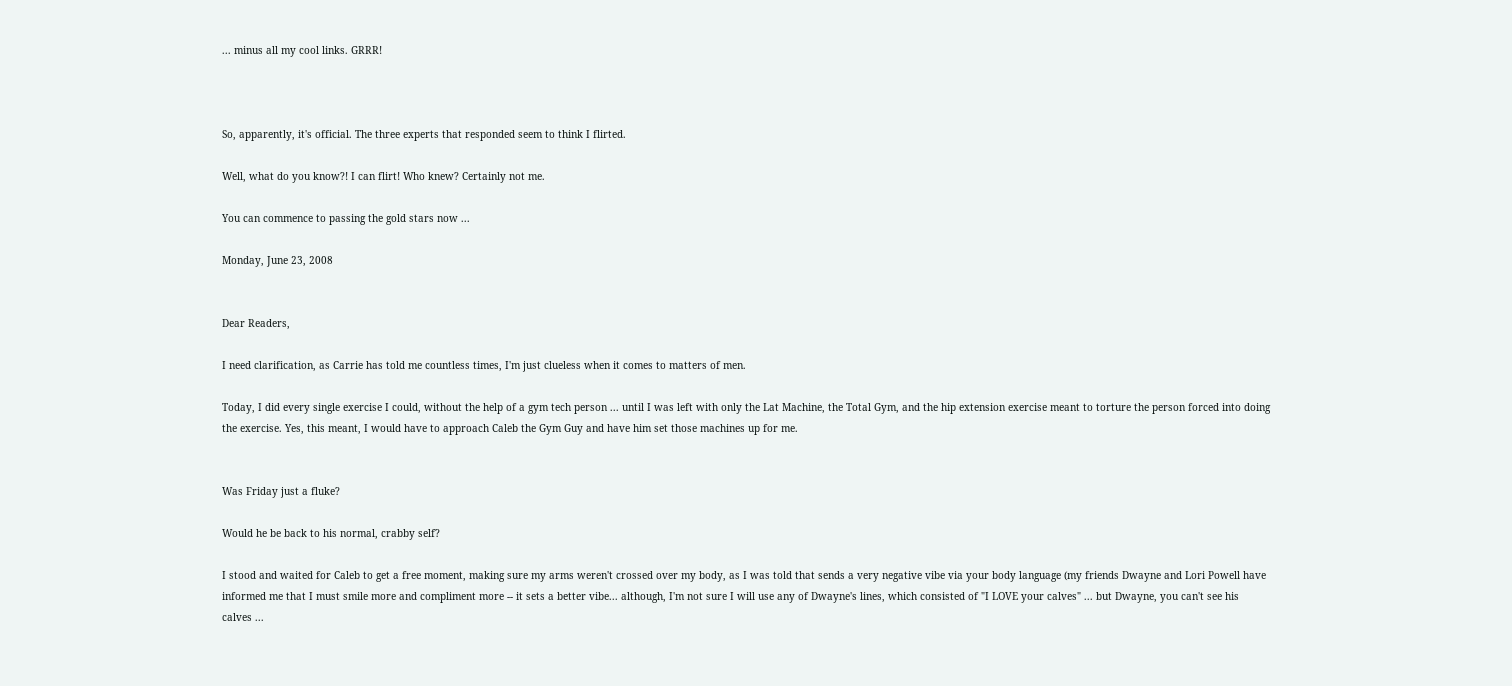... minus all my cool links. GRRR!



So, apparently, it's official. The three experts that responded seem to think I flirted.

Well, what do you know?! I can flirt! Who knew? Certainly not me.

You can commence to passing the gold stars now ...

Monday, June 23, 2008


Dear Readers,

I need clarification, as Carrie has told me countless times, I'm just clueless when it comes to matters of men.

Today, I did every single exercise I could, without the help of a gym tech person ... until I was left with only the Lat Machine, the Total Gym, and the hip extension exercise meant to torture the person forced into doing the exercise. Yes, this meant, I would have to approach Caleb the Gym Guy and have him set those machines up for me.


Was Friday just a fluke?

Would he be back to his normal, crabby self?

I stood and waited for Caleb to get a free moment, making sure my arms weren't crossed over my body, as I was told that sends a very negative vibe via your body language (my friends Dwayne and Lori Powell have informed me that I must smile more and compliment more -- it sets a better vibe... although, I'm not sure I will use any of Dwayne's lines, which consisted of "I LOVE your calves" ... but Dwayne, you can't see his calves ...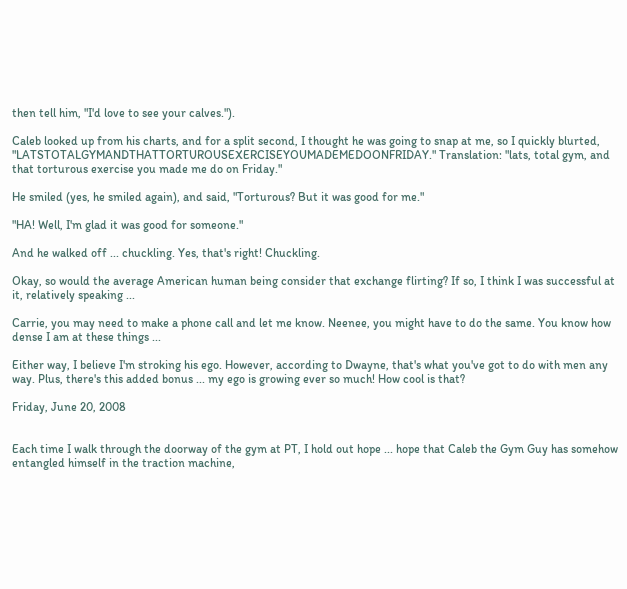then tell him, "I'd love to see your calves.").

Caleb looked up from his charts, and for a split second, I thought he was going to snap at me, so I quickly blurted, "LATSTOTALGYMANDTHATTORTUROUSEXERCISEYOUMADEMEDOONFRIDAY." Translation: "lats, total gym, and that torturous exercise you made me do on Friday."

He smiled (yes, he smiled again), and said, "Torturous? But it was good for me."

"HA! Well, I'm glad it was good for someone."

And he walked off ... chuckling. Yes, that's right! Chuckling.

Okay, so would the average American human being consider that exchange flirting? If so, I think I was successful at it, relatively speaking ...

Carrie, you may need to make a phone call and let me know. Neenee, you might have to do the same. You know how dense I am at these things ...

Either way, I believe I'm stroking his ego. However, according to Dwayne, that's what you've got to do with men any way. Plus, there's this added bonus ... my ego is growing ever so much! How cool is that?

Friday, June 20, 2008


Each time I walk through the doorway of the gym at PT, I hold out hope ... hope that Caleb the Gym Guy has somehow entangled himself in the traction machine,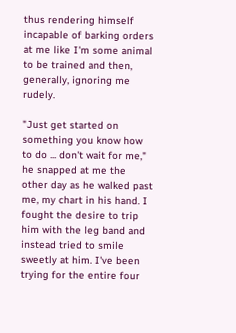thus rendering himself incapable of barking orders at me like I'm some animal to be trained and then, generally, ignoring me rudely.

"Just get started on something you know how to do ... don't wait for me," he snapped at me the other day as he walked past me, my chart in his hand. I fought the desire to trip him with the leg band and instead tried to smile sweetly at him. I've been trying for the entire four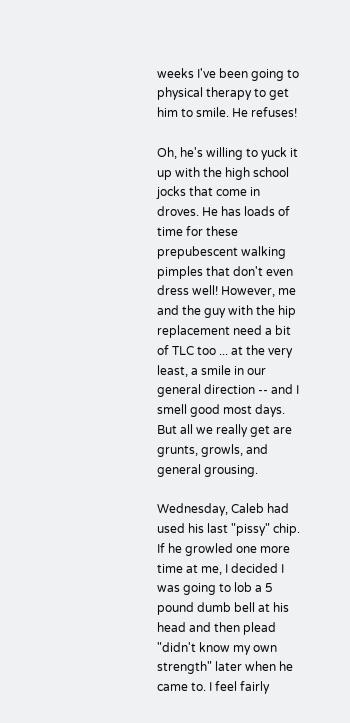weeks I've been going to physical therapy to get him to smile. He refuses!

Oh, he's willing to yuck it up with the high school jocks that come in droves. He has loads of time for these prepubescent walking pimples that don't even dress well! However, me and the guy with the hip replacement need a bit of TLC too ... at the very least, a smile in our general direction -- and I smell good most days. But all we really get are grunts, growls, and general grousing.

Wednesday, Caleb had used his last "pissy" chip. If he growled one more time at me, I decided I was going to lob a 5 pound dumb bell at his head and then plead "didn't know my own strength" later when he came to. I feel fairly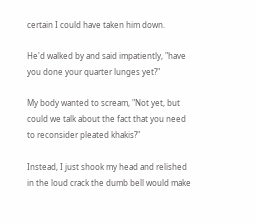certain I could have taken him down.

He'd walked by and said impatiently, "have you done your quarter lunges yet?"

My body wanted to scream, "Not yet, but could we talk about the fact that you need to reconsider pleated khakis?"

Instead, I just shook my head and relished in the loud crack the dumb bell would make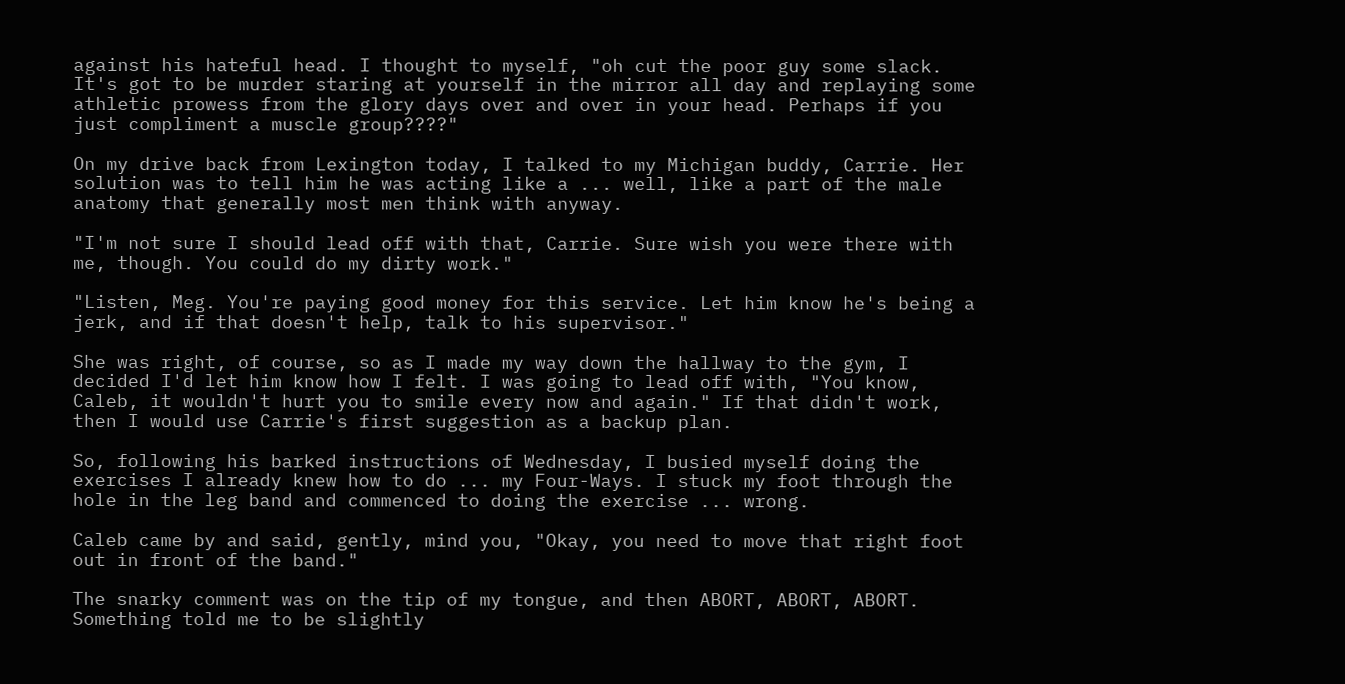against his hateful head. I thought to myself, "oh cut the poor guy some slack. It's got to be murder staring at yourself in the mirror all day and replaying some athletic prowess from the glory days over and over in your head. Perhaps if you just compliment a muscle group????"

On my drive back from Lexington today, I talked to my Michigan buddy, Carrie. Her solution was to tell him he was acting like a ... well, like a part of the male anatomy that generally most men think with anyway.

"I'm not sure I should lead off with that, Carrie. Sure wish you were there with me, though. You could do my dirty work."

"Listen, Meg. You're paying good money for this service. Let him know he's being a jerk, and if that doesn't help, talk to his supervisor."

She was right, of course, so as I made my way down the hallway to the gym, I decided I'd let him know how I felt. I was going to lead off with, "You know, Caleb, it wouldn't hurt you to smile every now and again." If that didn't work, then I would use Carrie's first suggestion as a backup plan.

So, following his barked instructions of Wednesday, I busied myself doing the exercises I already knew how to do ... my Four-Ways. I stuck my foot through the hole in the leg band and commenced to doing the exercise ... wrong.

Caleb came by and said, gently, mind you, "Okay, you need to move that right foot out in front of the band."

The snarky comment was on the tip of my tongue, and then ABORT, ABORT, ABORT. Something told me to be slightly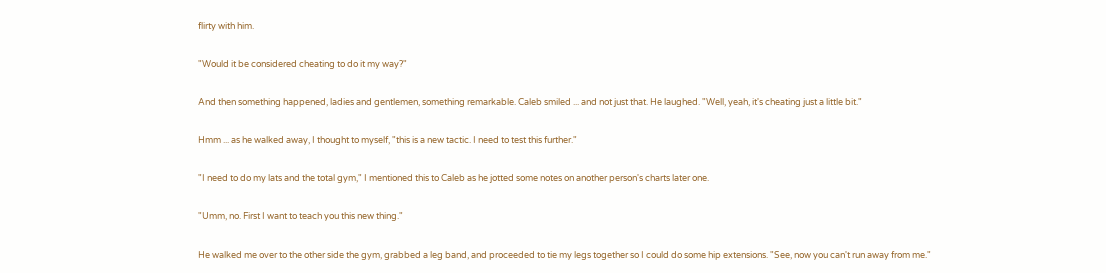flirty with him.

"Would it be considered cheating to do it my way?"

And then something happened, ladies and gentlemen, something remarkable. Caleb smiled ... and not just that. He laughed. "Well, yeah, it's cheating just a little bit."

Hmm ... as he walked away, I thought to myself, "this is a new tactic. I need to test this further."

"I need to do my lats and the total gym," I mentioned this to Caleb as he jotted some notes on another person's charts later one.

"Umm, no. First I want to teach you this new thing."

He walked me over to the other side the gym, grabbed a leg band, and proceeded to tie my legs together so I could do some hip extensions. "See, now you can't run away from me."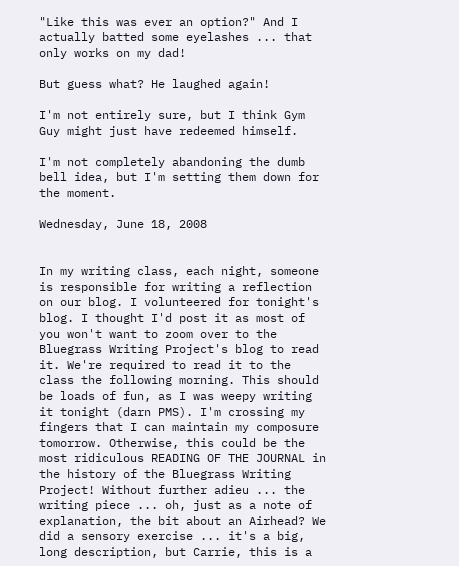"Like this was ever an option?" And I actually batted some eyelashes ... that only works on my dad!

But guess what? He laughed again!

I'm not entirely sure, but I think Gym Guy might just have redeemed himself.

I'm not completely abandoning the dumb bell idea, but I'm setting them down for the moment.

Wednesday, June 18, 2008


In my writing class, each night, someone is responsible for writing a reflection on our blog. I volunteered for tonight's blog. I thought I'd post it as most of you won't want to zoom over to the Bluegrass Writing Project's blog to read it. We're required to read it to the class the following morning. This should be loads of fun, as I was weepy writing it tonight (darn PMS). I'm crossing my fingers that I can maintain my composure tomorrow. Otherwise, this could be the most ridiculous READING OF THE JOURNAL in the history of the Bluegrass Writing Project! Without further adieu ... the writing piece ... oh, just as a note of explanation, the bit about an Airhead? We did a sensory exercise ... it's a big, long description, but Carrie, this is a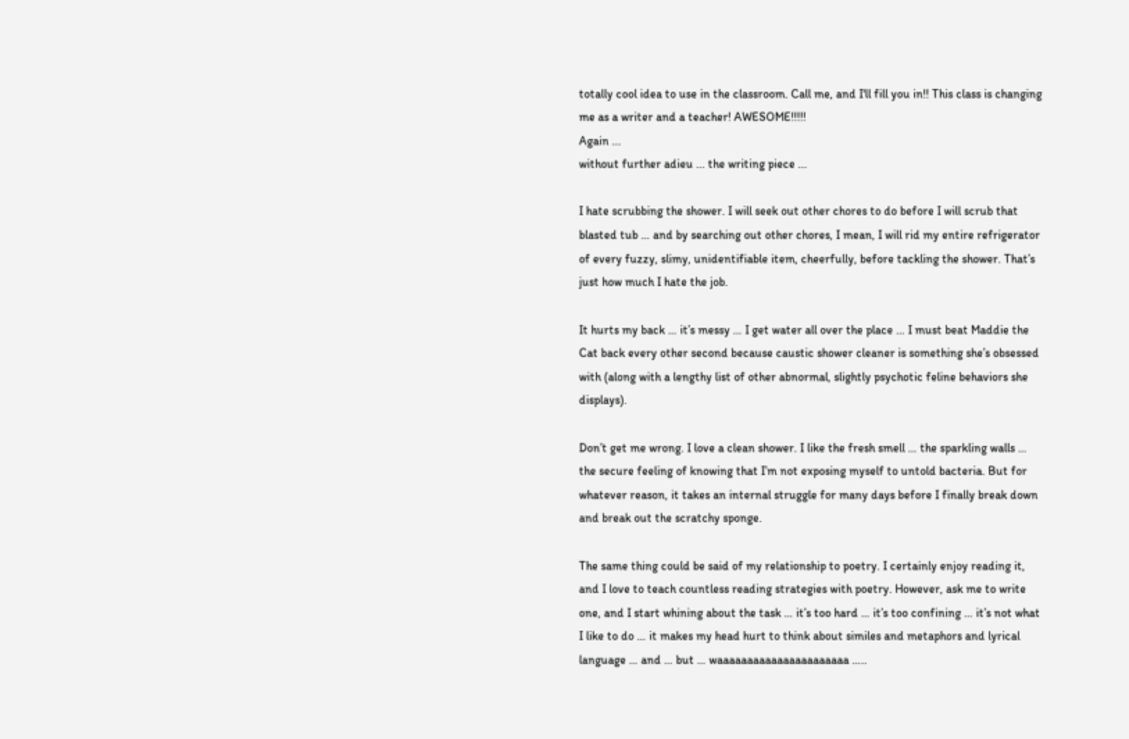totally cool idea to use in the classroom. Call me, and I'll fill you in!! This class is changing me as a writer and a teacher! AWESOME!!!!!
Again ...
without further adieu ... the writing piece ...

I hate scrubbing the shower. I will seek out other chores to do before I will scrub that blasted tub … and by searching out other chores, I mean, I will rid my entire refrigerator of every fuzzy, slimy, unidentifiable item, cheerfully, before tackling the shower. That’s just how much I hate the job.

It hurts my back … it’s messy … I get water all over the place … I must beat Maddie the Cat back every other second because caustic shower cleaner is something she’s obsessed with (along with a lengthy list of other abnormal, slightly psychotic feline behaviors she displays).

Don’t get me wrong. I love a clean shower. I like the fresh smell … the sparkling walls … the secure feeling of knowing that I’m not exposing myself to untold bacteria. But for whatever reason, it takes an internal struggle for many days before I finally break down and break out the scratchy sponge.

The same thing could be said of my relationship to poetry. I certainly enjoy reading it, and I love to teach countless reading strategies with poetry. However, ask me to write one, and I start whining about the task … it’s too hard … it’s too confining … it’s not what I like to do … it makes my head hurt to think about similes and metaphors and lyrical language … and … but … waaaaaaaaaaaaaaaaaaaaaa …..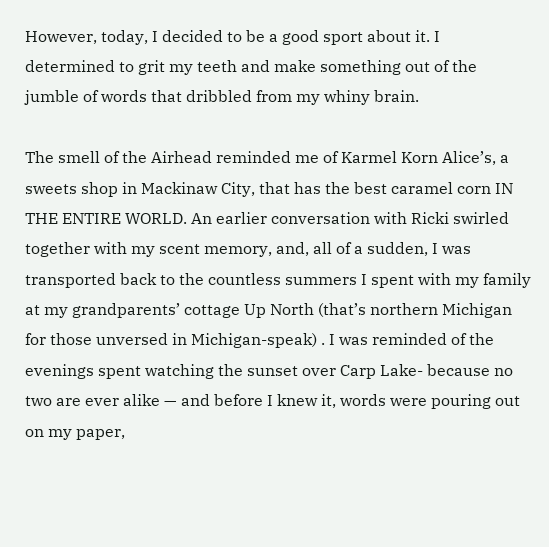However, today, I decided to be a good sport about it. I determined to grit my teeth and make something out of the jumble of words that dribbled from my whiny brain.

The smell of the Airhead reminded me of Karmel Korn Alice’s, a sweets shop in Mackinaw City, that has the best caramel corn IN THE ENTIRE WORLD. An earlier conversation with Ricki swirled together with my scent memory, and, all of a sudden, I was transported back to the countless summers I spent with my family at my grandparents’ cottage Up North (that’s northern Michigan for those unversed in Michigan-speak) . I was reminded of the evenings spent watching the sunset over Carp Lake- because no two are ever alike — and before I knew it, words were pouring out on my paper,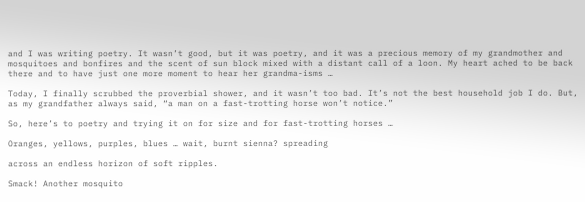and I was writing poetry. It wasn’t good, but it was poetry, and it was a precious memory of my grandmother and mosquitoes and bonfires and the scent of sun block mixed with a distant call of a loon. My heart ached to be back there and to have just one more moment to hear her grandma-isms …

Today, I finally scrubbed the proverbial shower, and it wasn’t too bad. It’s not the best household job I do. But, as my grandfather always said, “a man on a fast-trotting horse won’t notice.”

So, here’s to poetry and trying it on for size and for fast-trotting horses …

Oranges, yellows, purples, blues … wait, burnt sienna? spreading

across an endless horizon of soft ripples.

Smack! Another mosquito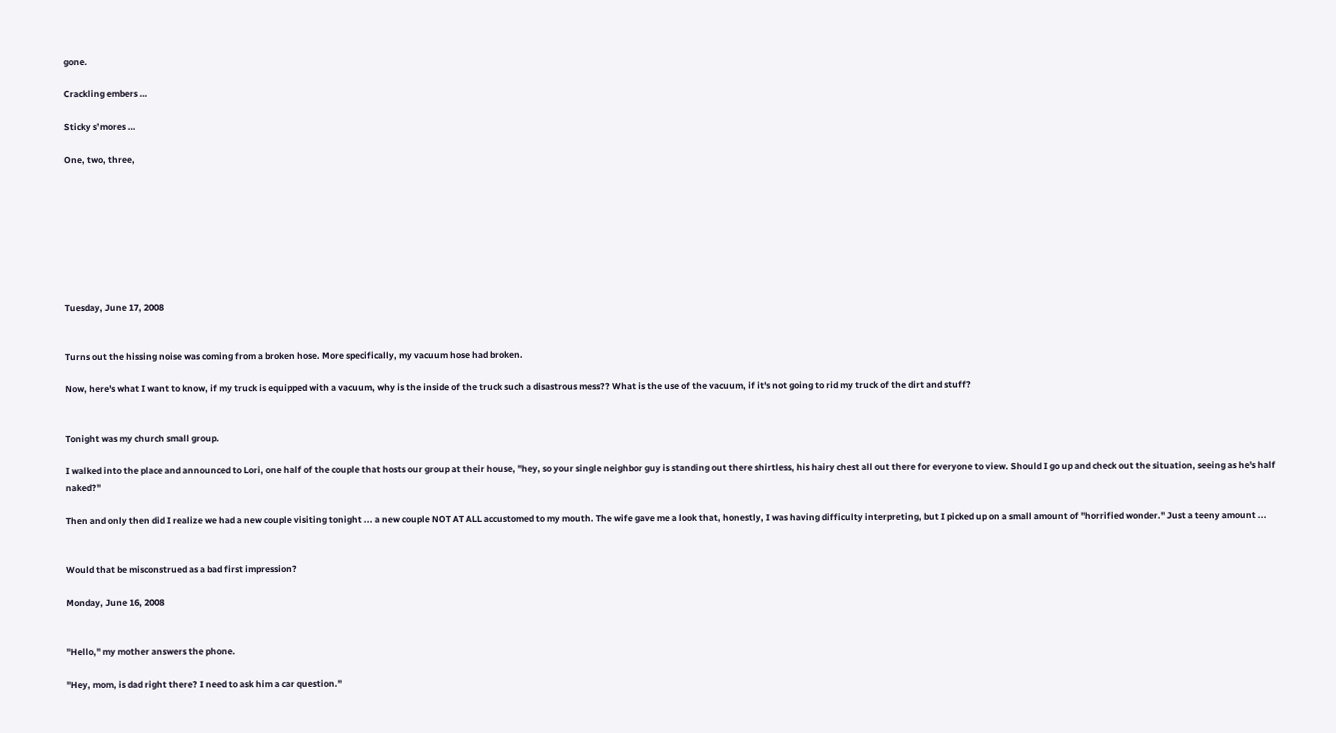gone.

Crackling embers …

Sticky s’mores …

One, two, three,








Tuesday, June 17, 2008


Turns out the hissing noise was coming from a broken hose. More specifically, my vacuum hose had broken.

Now, here's what I want to know, if my truck is equipped with a vacuum, why is the inside of the truck such a disastrous mess?? What is the use of the vacuum, if it's not going to rid my truck of the dirt and stuff?


Tonight was my church small group.

I walked into the place and announced to Lori, one half of the couple that hosts our group at their house, "hey, so your single neighbor guy is standing out there shirtless, his hairy chest all out there for everyone to view. Should I go up and check out the situation, seeing as he's half naked?"

Then and only then did I realize we had a new couple visiting tonight ... a new couple NOT AT ALL accustomed to my mouth. The wife gave me a look that, honestly, I was having difficulty interpreting, but I picked up on a small amount of "horrified wonder." Just a teeny amount ...


Would that be misconstrued as a bad first impression?

Monday, June 16, 2008


"Hello," my mother answers the phone.

"Hey, mom, is dad right there? I need to ask him a car question."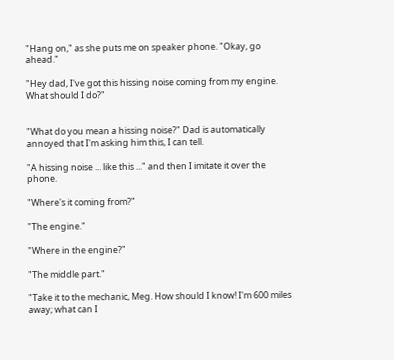"Hang on," as she puts me on speaker phone. "Okay, go ahead."

"Hey dad, I've got this hissing noise coming from my engine. What should I do?"


"What do you mean a hissing noise?" Dad is automatically annoyed that I'm asking him this, I can tell.

"A hissing noise ... like this ..." and then I imitate it over the phone.

"Where's it coming from?"

"The engine."

"Where in the engine?"

"The middle part."

"Take it to the mechanic, Meg. How should I know! I'm 600 miles away; what can I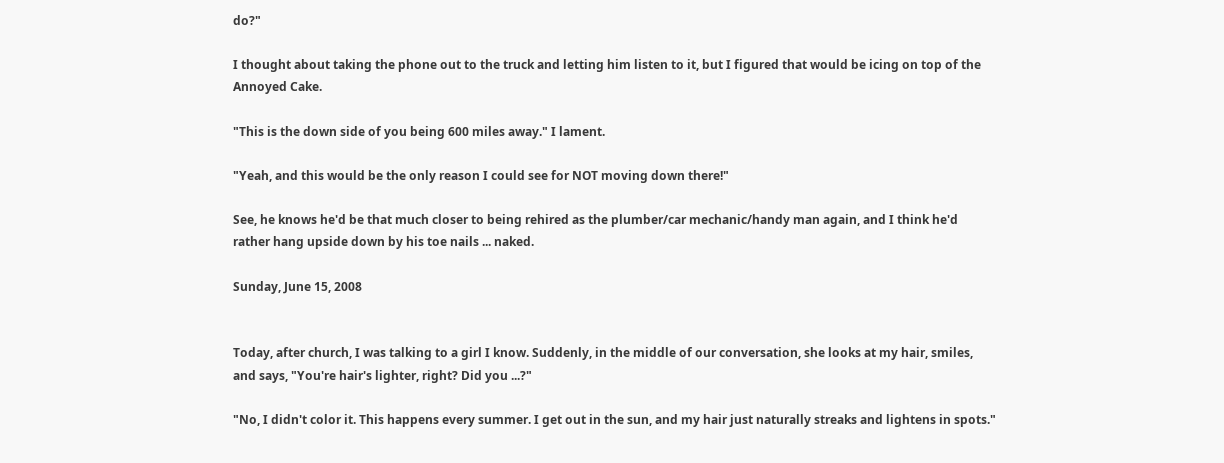do?"

I thought about taking the phone out to the truck and letting him listen to it, but I figured that would be icing on top of the Annoyed Cake.

"This is the down side of you being 600 miles away." I lament.

"Yeah, and this would be the only reason I could see for NOT moving down there!"

See, he knows he'd be that much closer to being rehired as the plumber/car mechanic/handy man again, and I think he'd rather hang upside down by his toe nails ... naked.

Sunday, June 15, 2008


Today, after church, I was talking to a girl I know. Suddenly, in the middle of our conversation, she looks at my hair, smiles, and says, "You're hair's lighter, right? Did you ...?"

"No, I didn't color it. This happens every summer. I get out in the sun, and my hair just naturally streaks and lightens in spots."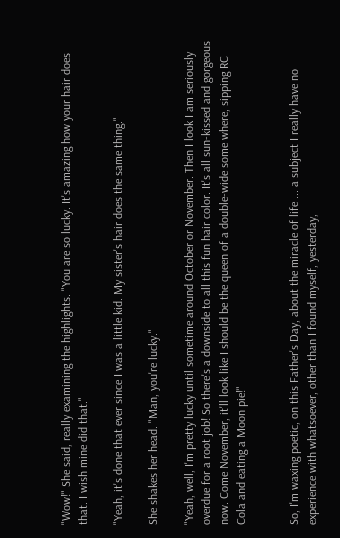"Wow!" She said, really examining the highlights. "You are so lucky. It's amazing how your hair does that. I wish mine did that."

"Yeah, it's done that ever since I was a little kid. My sister's hair does the same thing."

She shakes her head. "Man, you're lucky."

"Yeah, well, I'm pretty lucky until sometime around October or November. Then I look I am seriously overdue for a root job! So there's a downside to all this fun hair color. It's all sun-kissed and gorgeous now. Come November, it'll look like I should be the queen of a double-wide some where, sipping RC Cola and eating a Moon pie!"


So, I'm waxing poetic, on this Father's Day, about the miracle of life ... a subject I really have no experience with whatsoever, other than I found myself, yesterday,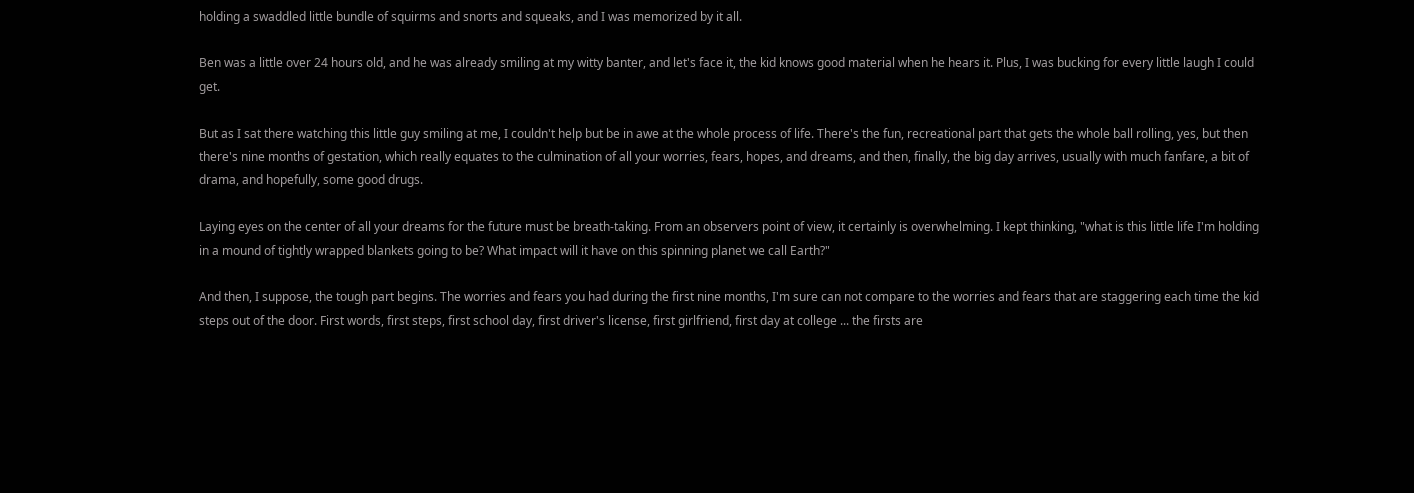holding a swaddled little bundle of squirms and snorts and squeaks, and I was memorized by it all.

Ben was a little over 24 hours old, and he was already smiling at my witty banter, and let's face it, the kid knows good material when he hears it. Plus, I was bucking for every little laugh I could get.

But as I sat there watching this little guy smiling at me, I couldn't help but be in awe at the whole process of life. There's the fun, recreational part that gets the whole ball rolling, yes, but then there's nine months of gestation, which really equates to the culmination of all your worries, fears, hopes, and dreams, and then, finally, the big day arrives, usually with much fanfare, a bit of drama, and hopefully, some good drugs.

Laying eyes on the center of all your dreams for the future must be breath-taking. From an observers point of view, it certainly is overwhelming. I kept thinking, "what is this little life I'm holding in a mound of tightly wrapped blankets going to be? What impact will it have on this spinning planet we call Earth?"

And then, I suppose, the tough part begins. The worries and fears you had during the first nine months, I'm sure can not compare to the worries and fears that are staggering each time the kid steps out of the door. First words, first steps, first school day, first driver's license, first girlfriend, first day at college ... the firsts are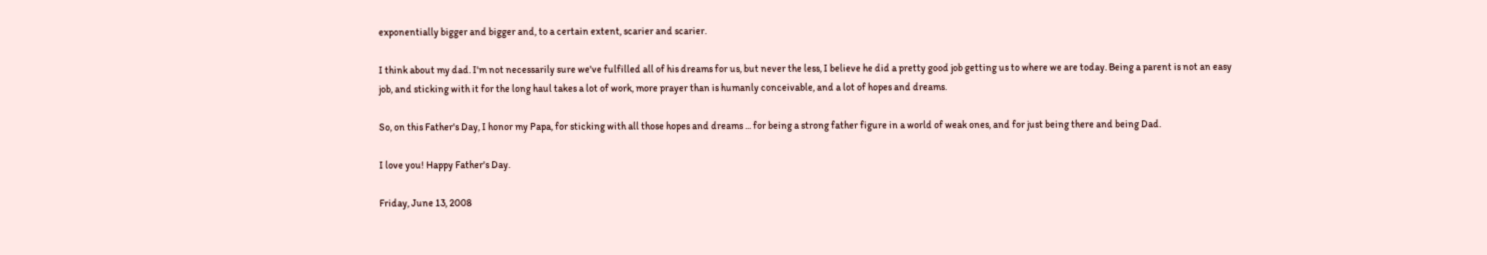exponentially bigger and bigger and, to a certain extent, scarier and scarier.

I think about my dad. I'm not necessarily sure we've fulfilled all of his dreams for us, but never the less, I believe he did a pretty good job getting us to where we are today. Being a parent is not an easy job, and sticking with it for the long haul takes a lot of work, more prayer than is humanly conceivable, and a lot of hopes and dreams.

So, on this Father's Day, I honor my Papa, for sticking with all those hopes and dreams ... for being a strong father figure in a world of weak ones, and for just being there and being Dad.

I love you! Happy Father's Day.

Friday, June 13, 2008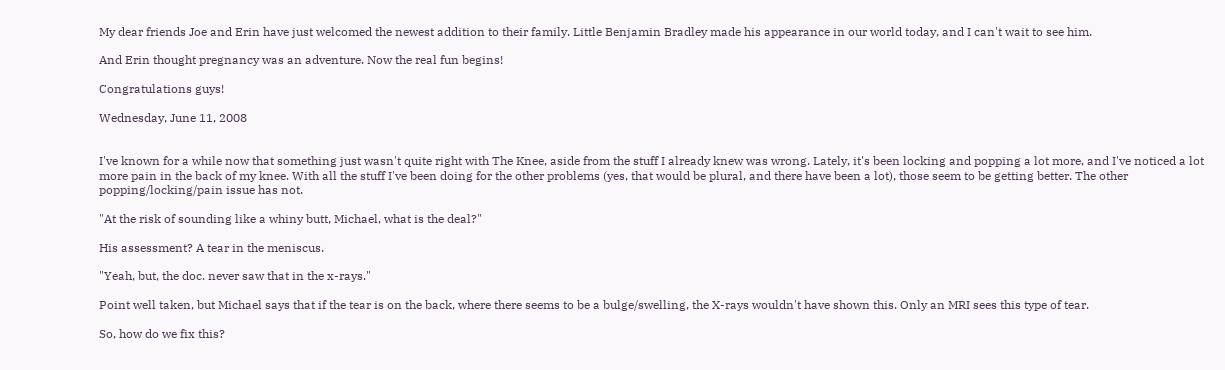My dear friends Joe and Erin have just welcomed the newest addition to their family. Little Benjamin Bradley made his appearance in our world today, and I can't wait to see him.

And Erin thought pregnancy was an adventure. Now the real fun begins!

Congratulations guys!

Wednesday, June 11, 2008


I've known for a while now that something just wasn't quite right with The Knee, aside from the stuff I already knew was wrong. Lately, it's been locking and popping a lot more, and I've noticed a lot more pain in the back of my knee. With all the stuff I've been doing for the other problems (yes, that would be plural, and there have been a lot), those seem to be getting better. The other popping/locking/pain issue has not.

"At the risk of sounding like a whiny butt, Michael, what is the deal?"

His assessment? A tear in the meniscus.

"Yeah, but, the doc. never saw that in the x-rays."

Point well taken, but Michael says that if the tear is on the back, where there seems to be a bulge/swelling, the X-rays wouldn't have shown this. Only an MRI sees this type of tear.

So, how do we fix this?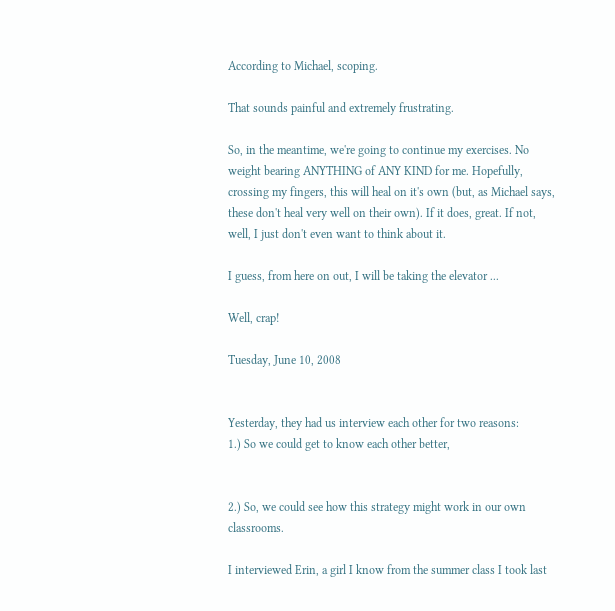According to Michael, scoping.

That sounds painful and extremely frustrating.

So, in the meantime, we're going to continue my exercises. No weight bearing ANYTHING of ANY KIND for me. Hopefully, crossing my fingers, this will heal on it's own (but, as Michael says, these don't heal very well on their own). If it does, great. If not, well, I just don't even want to think about it.

I guess, from here on out, I will be taking the elevator ...

Well, crap!

Tuesday, June 10, 2008


Yesterday, they had us interview each other for two reasons:
1.) So we could get to know each other better,


2.) So, we could see how this strategy might work in our own classrooms.

I interviewed Erin, a girl I know from the summer class I took last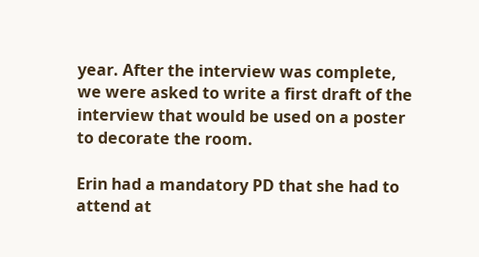year. After the interview was complete, we were asked to write a first draft of the interview that would be used on a poster to decorate the room.

Erin had a mandatory PD that she had to attend at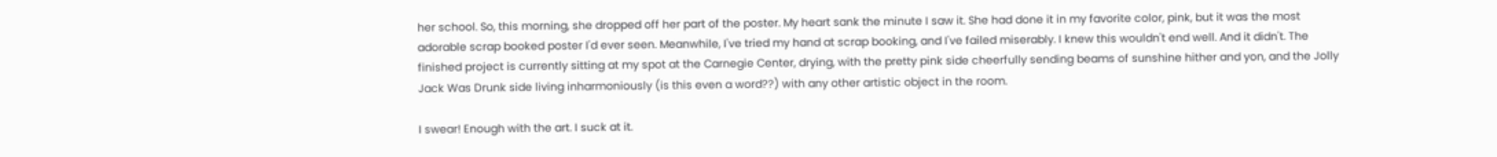her school. So, this morning, she dropped off her part of the poster. My heart sank the minute I saw it. She had done it in my favorite color, pink, but it was the most adorable scrap booked poster I'd ever seen. Meanwhile, I've tried my hand at scrap booking, and I've failed miserably. I knew this wouldn't end well. And it didn't. The finished project is currently sitting at my spot at the Carnegie Center, drying, with the pretty pink side cheerfully sending beams of sunshine hither and yon, and the Jolly Jack Was Drunk side living inharmoniously (is this even a word??) with any other artistic object in the room.

I swear! Enough with the art. I suck at it.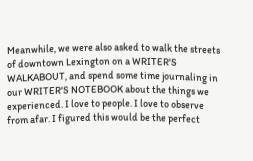Meanwhile, we were also asked to walk the streets of downtown Lexington on a WRITER'S WALKABOUT, and spend some time journaling in our WRITER'S NOTEBOOK about the things we experienced. I love to people. I love to observe from afar. I figured this would be the perfect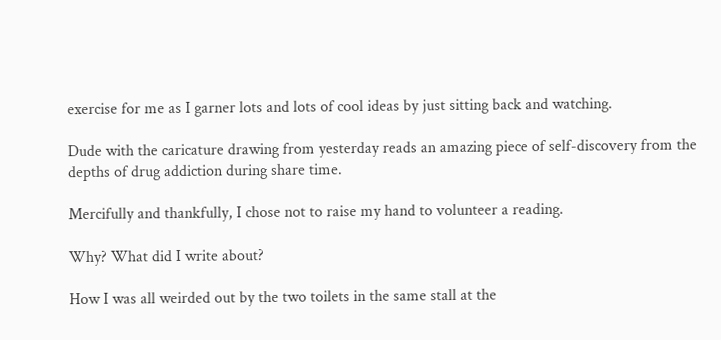exercise for me as I garner lots and lots of cool ideas by just sitting back and watching.

Dude with the caricature drawing from yesterday reads an amazing piece of self-discovery from the depths of drug addiction during share time.

Mercifully and thankfully, I chose not to raise my hand to volunteer a reading.

Why? What did I write about?

How I was all weirded out by the two toilets in the same stall at the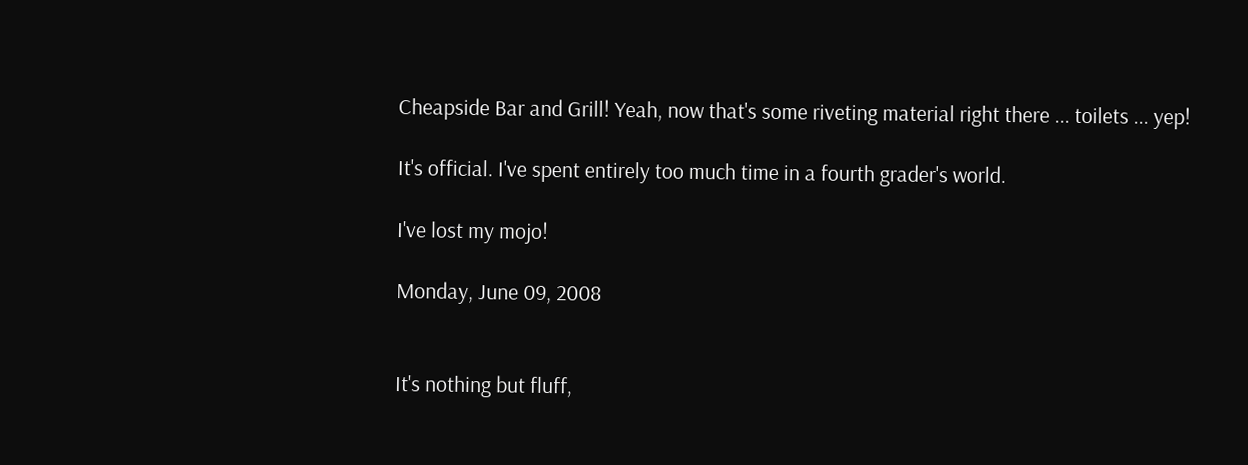Cheapside Bar and Grill! Yeah, now that's some riveting material right there ... toilets ... yep!

It's official. I've spent entirely too much time in a fourth grader's world.

I've lost my mojo!

Monday, June 09, 2008


It's nothing but fluff,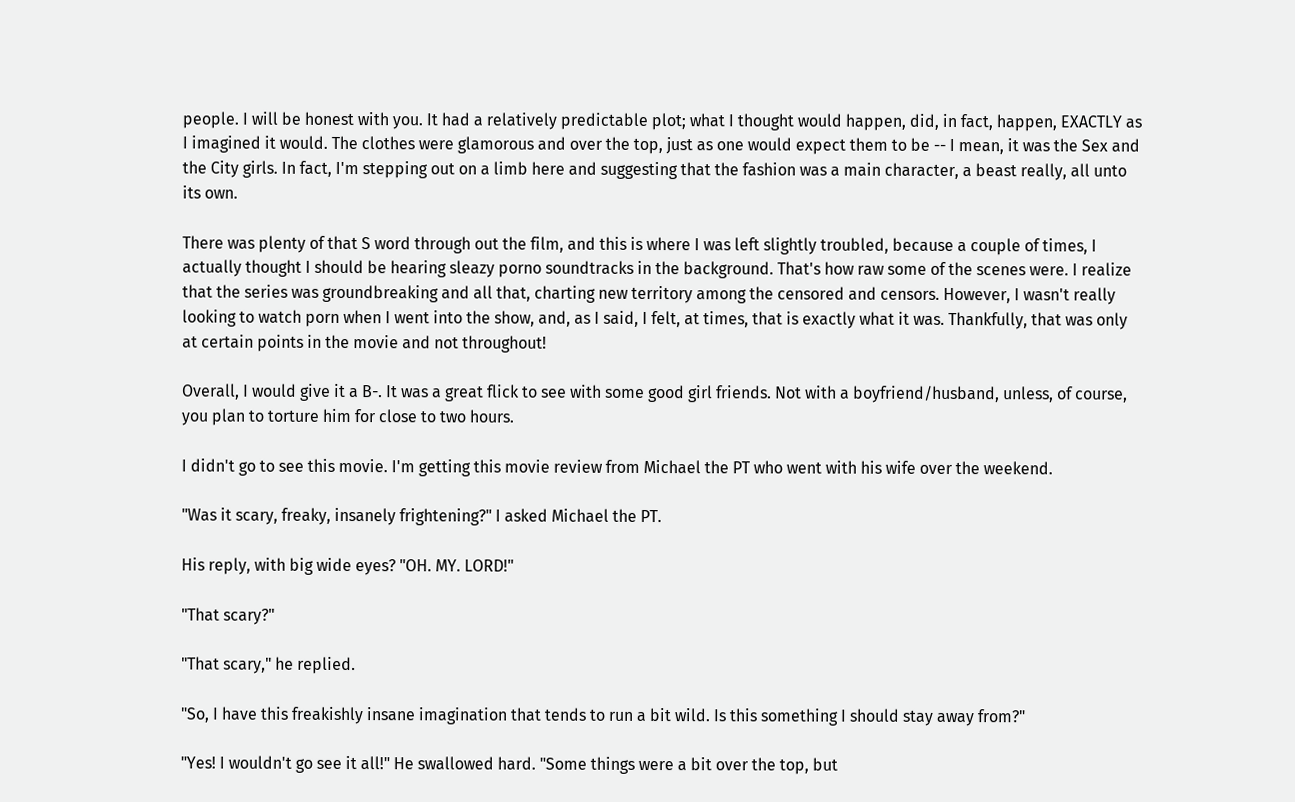people. I will be honest with you. It had a relatively predictable plot; what I thought would happen, did, in fact, happen, EXACTLY as I imagined it would. The clothes were glamorous and over the top, just as one would expect them to be -- I mean, it was the Sex and the City girls. In fact, I'm stepping out on a limb here and suggesting that the fashion was a main character, a beast really, all unto its own.

There was plenty of that S word through out the film, and this is where I was left slightly troubled, because a couple of times, I actually thought I should be hearing sleazy porno soundtracks in the background. That's how raw some of the scenes were. I realize that the series was groundbreaking and all that, charting new territory among the censored and censors. However, I wasn't really looking to watch porn when I went into the show, and, as I said, I felt, at times, that is exactly what it was. Thankfully, that was only at certain points in the movie and not throughout!

Overall, I would give it a B-. It was a great flick to see with some good girl friends. Not with a boyfriend/husband, unless, of course, you plan to torture him for close to two hours.

I didn't go to see this movie. I'm getting this movie review from Michael the PT who went with his wife over the weekend.

"Was it scary, freaky, insanely frightening?" I asked Michael the PT.

His reply, with big wide eyes? "OH. MY. LORD!"

"That scary?"

"That scary," he replied.

"So, I have this freakishly insane imagination that tends to run a bit wild. Is this something I should stay away from?"

"Yes! I wouldn't go see it all!" He swallowed hard. "Some things were a bit over the top, but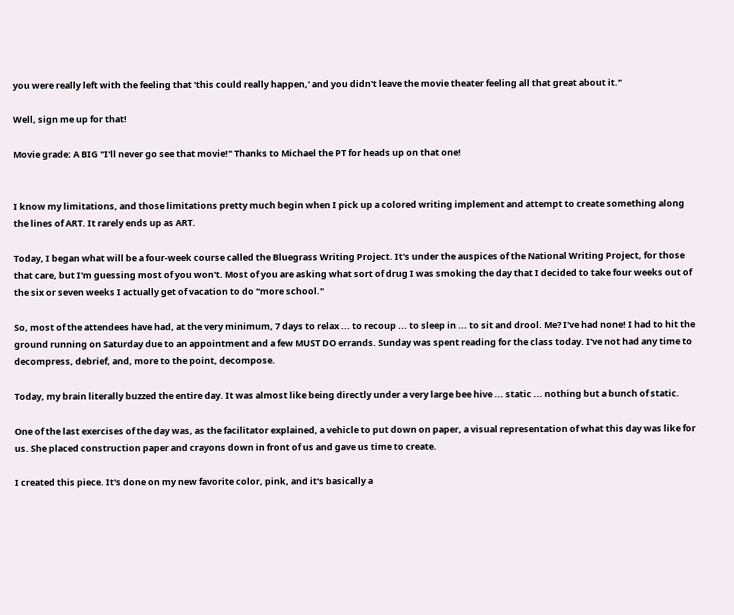you were really left with the feeling that 'this could really happen,' and you didn't leave the movie theater feeling all that great about it."

Well, sign me up for that!

Movie grade: A BIG "I'll never go see that movie!" Thanks to Michael the PT for heads up on that one!


I know my limitations, and those limitations pretty much begin when I pick up a colored writing implement and attempt to create something along the lines of ART. It rarely ends up as ART.

Today, I began what will be a four-week course called the Bluegrass Writing Project. It's under the auspices of the National Writing Project, for those that care, but I'm guessing most of you won't. Most of you are asking what sort of drug I was smoking the day that I decided to take four weeks out of the six or seven weeks I actually get of vacation to do "more school."

So, most of the attendees have had, at the very minimum, 7 days to relax ... to recoup ... to sleep in ... to sit and drool. Me? I've had none! I had to hit the ground running on Saturday due to an appointment and a few MUST DO errands. Sunday was spent reading for the class today. I've not had any time to decompress, debrief, and, more to the point, decompose.

Today, my brain literally buzzed the entire day. It was almost like being directly under a very large bee hive ... static ... nothing but a bunch of static.

One of the last exercises of the day was, as the facilitator explained, a vehicle to put down on paper, a visual representation of what this day was like for us. She placed construction paper and crayons down in front of us and gave us time to create.

I created this piece. It's done on my new favorite color, pink, and it's basically a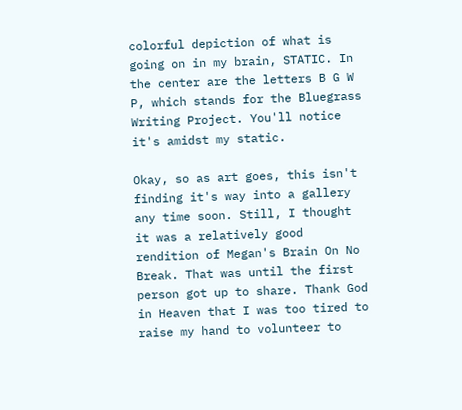colorful depiction of what is going on in my brain, STATIC. In the center are the letters B G W P, which stands for the Bluegrass Writing Project. You'll notice it's amidst my static.

Okay, so as art goes, this isn't finding it's way into a gallery any time soon. Still, I thought it was a relatively good rendition of Megan's Brain On No Break. That was until the first person got up to share. Thank God in Heaven that I was too tired to raise my hand to volunteer to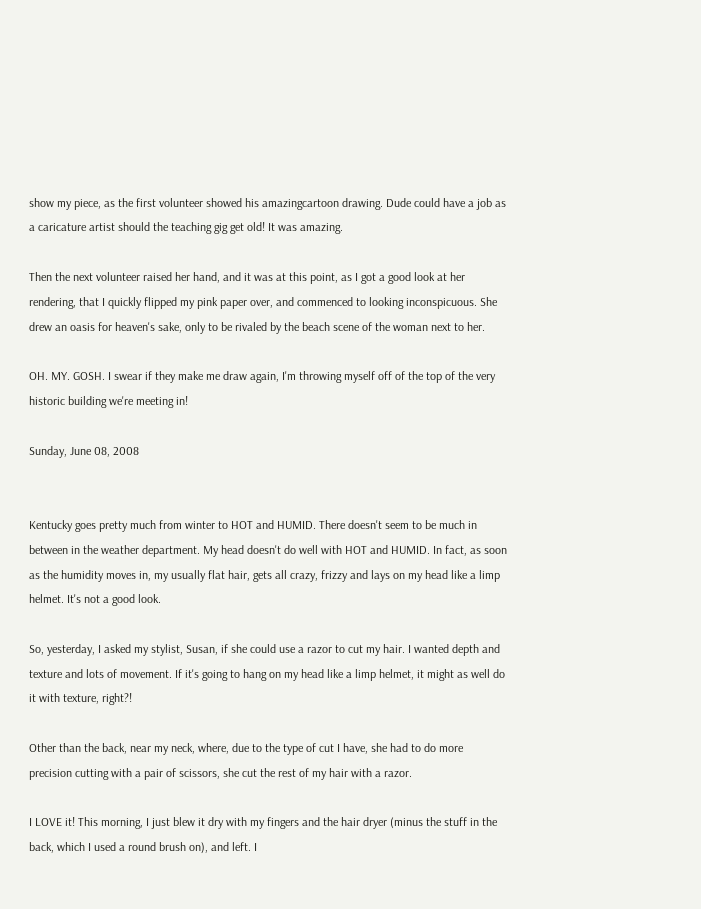show my piece, as the first volunteer showed his amazingcartoon drawing. Dude could have a job as a caricature artist should the teaching gig get old! It was amazing.

Then the next volunteer raised her hand, and it was at this point, as I got a good look at her rendering, that I quickly flipped my pink paper over, and commenced to looking inconspicuous. She drew an oasis for heaven's sake, only to be rivaled by the beach scene of the woman next to her.

OH. MY. GOSH. I swear if they make me draw again, I'm throwing myself off of the top of the very historic building we're meeting in!

Sunday, June 08, 2008


Kentucky goes pretty much from winter to HOT and HUMID. There doesn't seem to be much in between in the weather department. My head doesn't do well with HOT and HUMID. In fact, as soon as the humidity moves in, my usually flat hair, gets all crazy, frizzy and lays on my head like a limp helmet. It's not a good look.

So, yesterday, I asked my stylist, Susan, if she could use a razor to cut my hair. I wanted depth and texture and lots of movement. If it's going to hang on my head like a limp helmet, it might as well do it with texture, right?!

Other than the back, near my neck, where, due to the type of cut I have, she had to do more precision cutting with a pair of scissors, she cut the rest of my hair with a razor.

I LOVE it! This morning, I just blew it dry with my fingers and the hair dryer (minus the stuff in the back, which I used a round brush on), and left. I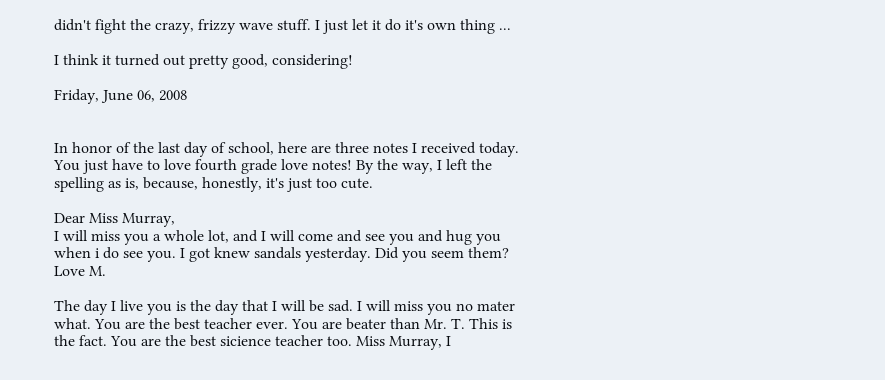didn't fight the crazy, frizzy wave stuff. I just let it do it's own thing ...

I think it turned out pretty good, considering!

Friday, June 06, 2008


In honor of the last day of school, here are three notes I received today. You just have to love fourth grade love notes! By the way, I left the spelling as is, because, honestly, it's just too cute.

Dear Miss Murray,
I will miss you a whole lot, and I will come and see you and hug you when i do see you. I got knew sandals yesterday. Did you seem them?
Love M.

The day I live you is the day that I will be sad. I will miss you no mater what. You are the best teacher ever. You are beater than Mr. T. This is the fact. You are the best sicience teacher too. Miss Murray, I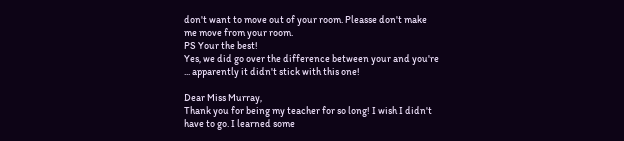don't want to move out of your room. Pleasse don't make me move from your room.
PS Your the best!
Yes, we did go over the difference between your and you're ... apparently it didn't stick with this one!

Dear Miss Murray,
Thank you for being my teacher for so long! I wish I didn't have to go. I learned some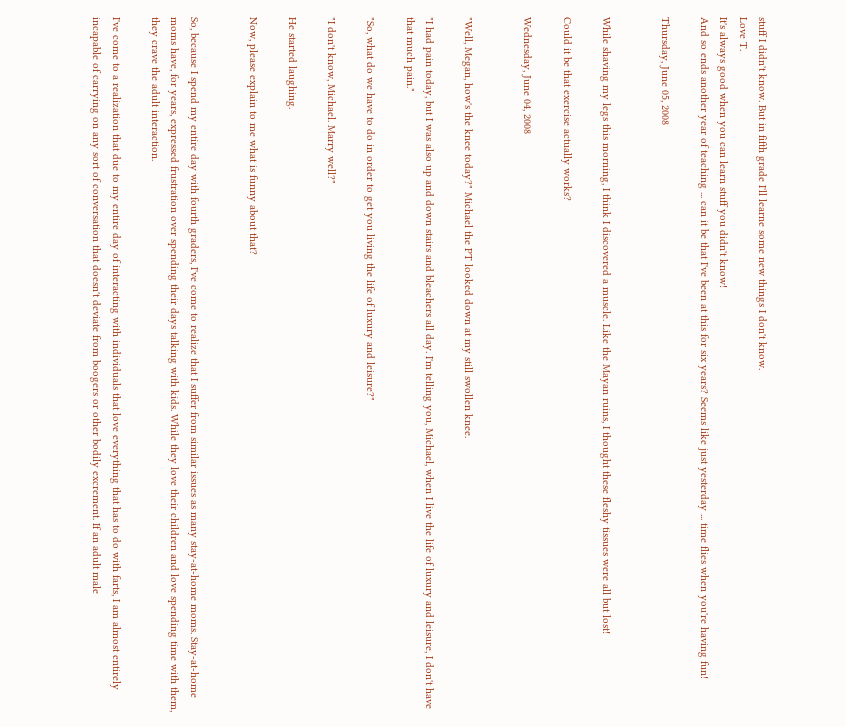stuff I didn't know. But in fifth grade I'll learne some new things I don't know.
Love T.
It's always good when you can learn stuff you didn't know!
And so ends another year of teaching ... can it be that I've been at this for six years? Seems like just yesterday ... time flies when you're having fun!

Thursday, June 05, 2008


While shaving my legs this morning, I think I discovered a muscle. Like the Mayan ruins, I thought these fleshy tissues were all but lost!

Could it be that exercise actually works?

Wednesday, June 04, 2008


"Well, Megan, how's the knee today?" Michael the PT looked down at my still swollen knee.

"I had pain today, but I was also up and down stairs and bleachers all day. I'm telling you, Michael, when I live the life of luxury and leisure, I don't have that much pain."

"So, what do we have to do in order to get you living the life of luxury and leisure?"

"I don't know, Michael. Marry well?"

He started laughing.

Now, please explain to me what is funny about that?


So, because I spend my entire day with fourth graders, I've come to realize that I suffer from similar issues as many stay-at-home moms. Stay-at-home moms have, for years, expressed frustration over spending their days talking with kids. While they love their children and love spending time with them, they crave the adult interaction.

I've come to a realization that due to my entire day of interacting with individuals that love everything that has to do with farts, I am almost entirely incapable of carrying on any sort of conversation that doesn't deviate from boogers or other bodily excrement. If an adult male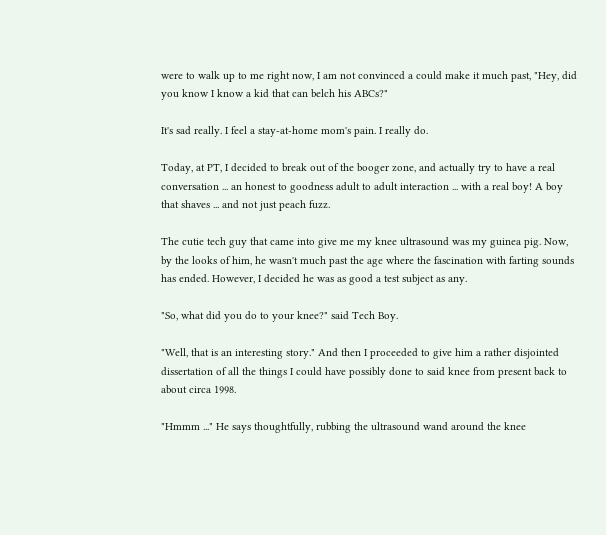were to walk up to me right now, I am not convinced a could make it much past, "Hey, did you know I know a kid that can belch his ABCs?"

It's sad really. I feel a stay-at-home mom's pain. I really do.

Today, at PT, I decided to break out of the booger zone, and actually try to have a real conversation ... an honest to goodness adult to adult interaction ... with a real boy! A boy that shaves ... and not just peach fuzz.

The cutie tech guy that came into give me my knee ultrasound was my guinea pig. Now, by the looks of him, he wasn't much past the age where the fascination with farting sounds has ended. However, I decided he was as good a test subject as any.

"So, what did you do to your knee?" said Tech Boy.

"Well, that is an interesting story." And then I proceeded to give him a rather disjointed dissertation of all the things I could have possibly done to said knee from present back to about circa 1998.

"Hmmm ..." He says thoughtfully, rubbing the ultrasound wand around the knee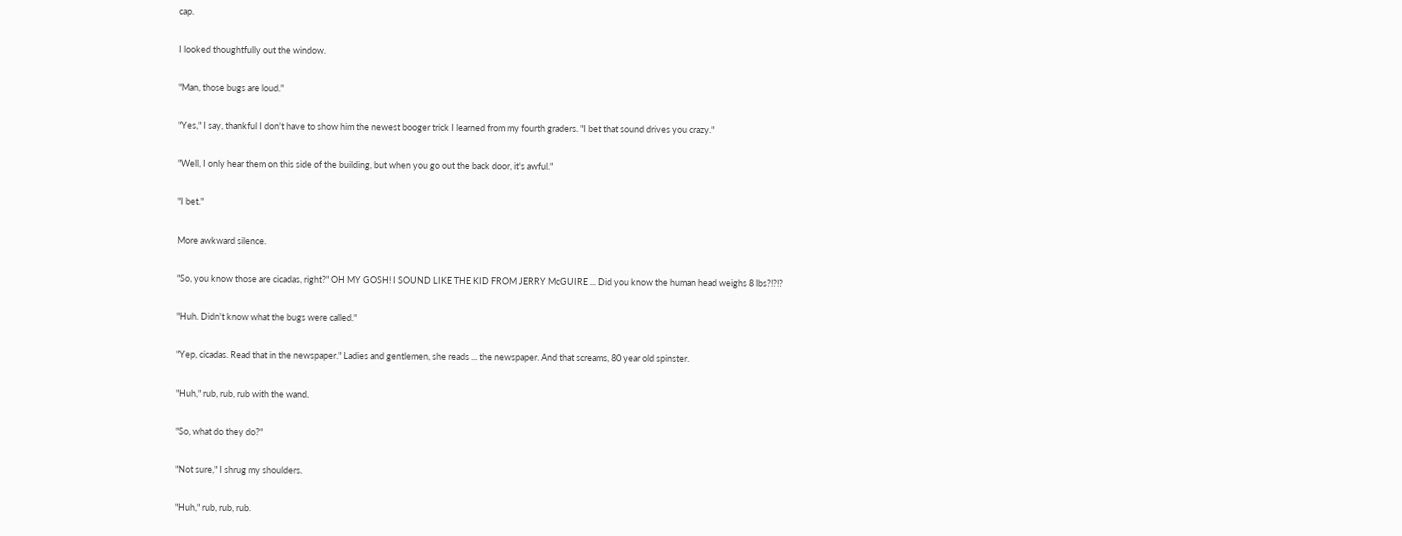cap.

I looked thoughtfully out the window.

"Man, those bugs are loud."

"Yes," I say, thankful I don't have to show him the newest booger trick I learned from my fourth graders. "I bet that sound drives you crazy."

"Well, I only hear them on this side of the building, but when you go out the back door, it's awful."

"I bet."

More awkward silence.

"So, you know those are cicadas, right?" OH MY GOSH! I SOUND LIKE THE KID FROM JERRY McGUIRE ... Did you know the human head weighs 8 lbs?!?!?

"Huh. Didn't know what the bugs were called."

"Yep, cicadas. Read that in the newspaper." Ladies and gentlemen, she reads ... the newspaper. And that screams, 80 year old spinster.

"Huh," rub, rub, rub with the wand.

"So, what do they do?"

"Not sure," I shrug my shoulders.

"Huh," rub, rub, rub.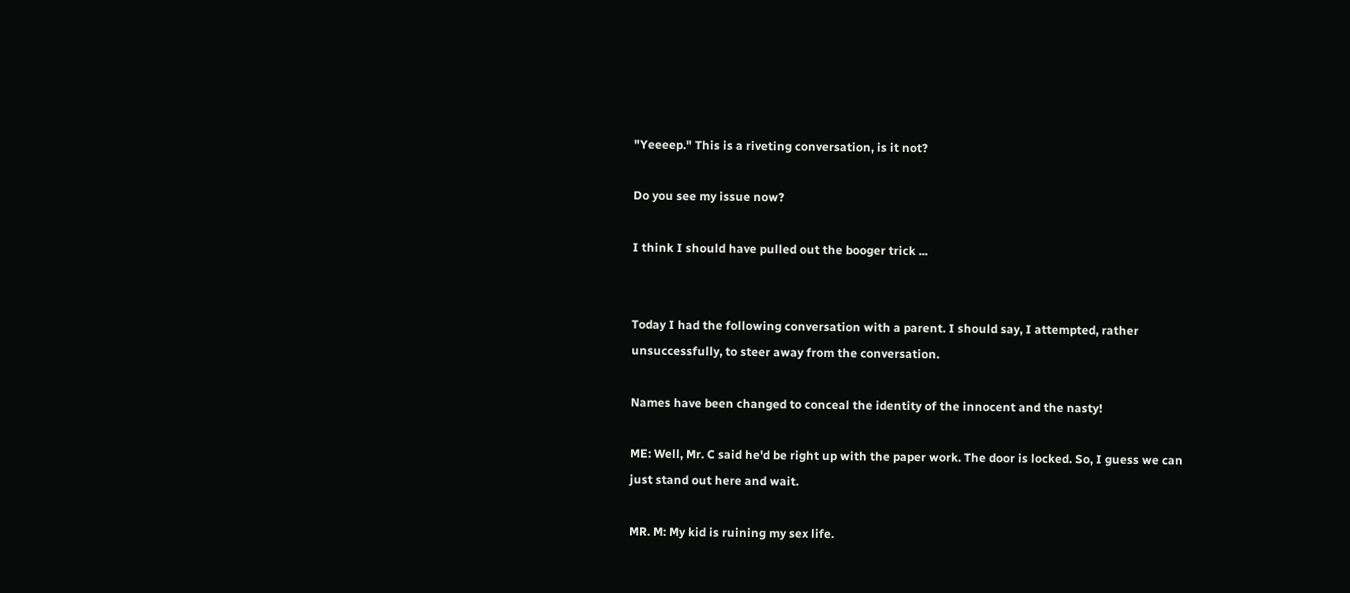"Yeeeep." This is a riveting conversation, is it not?

Do you see my issue now?

I think I should have pulled out the booger trick ...


Today I had the following conversation with a parent. I should say, I attempted, rather unsuccessfully, to steer away from the conversation.

Names have been changed to conceal the identity of the innocent and the nasty!

ME: Well, Mr. C said he'd be right up with the paper work. The door is locked. So, I guess we can just stand out here and wait.

MR. M: My kid is ruining my sex life.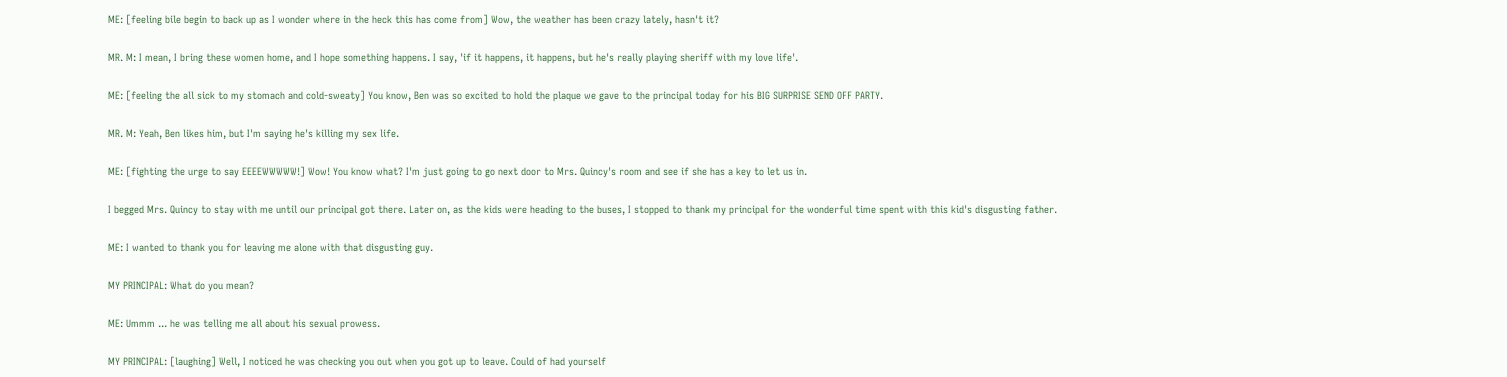ME: [feeling bile begin to back up as I wonder where in the heck this has come from] Wow, the weather has been crazy lately, hasn't it?

MR. M: I mean, I bring these women home, and I hope something happens. I say, 'if it happens, it happens, but he's really playing sheriff with my love life'.

ME: [feeling the all sick to my stomach and cold-sweaty] You know, Ben was so excited to hold the plaque we gave to the principal today for his BIG SURPRISE SEND OFF PARTY.

MR. M: Yeah, Ben likes him, but I'm saying he's killing my sex life.

ME: [fighting the urge to say EEEEWWWWW!] Wow! You know what? I'm just going to go next door to Mrs. Quincy's room and see if she has a key to let us in.

I begged Mrs. Quincy to stay with me until our principal got there. Later on, as the kids were heading to the buses, I stopped to thank my principal for the wonderful time spent with this kid's disgusting father.

ME: I wanted to thank you for leaving me alone with that disgusting guy.

MY PRINCIPAL: What do you mean?

ME: Ummm ... he was telling me all about his sexual prowess.

MY PRINCIPAL: [laughing] Well, I noticed he was checking you out when you got up to leave. Could of had yourself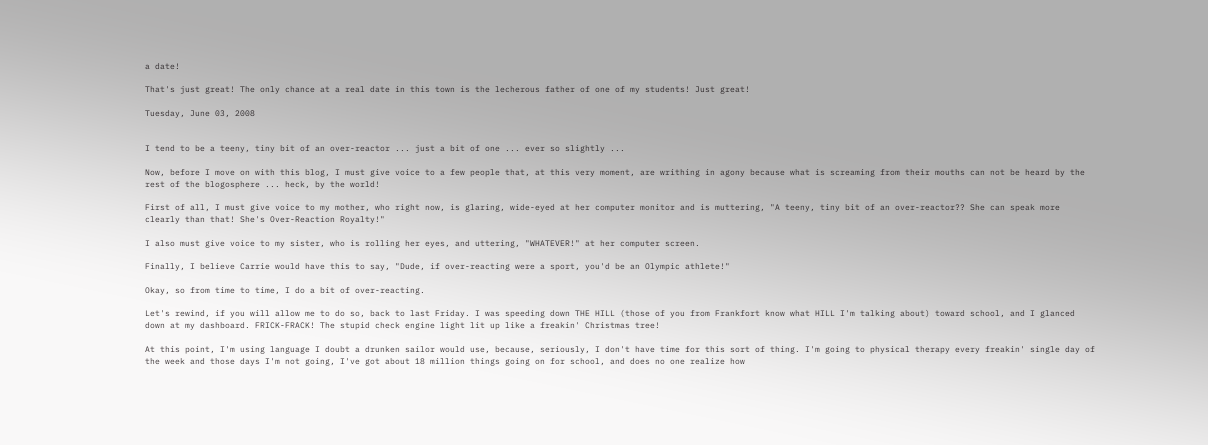a date!

That's just great! The only chance at a real date in this town is the lecherous father of one of my students! Just great!

Tuesday, June 03, 2008


I tend to be a teeny, tiny bit of an over-reactor ... just a bit of one ... ever so slightly ...

Now, before I move on with this blog, I must give voice to a few people that, at this very moment, are writhing in agony because what is screaming from their mouths can not be heard by the rest of the blogosphere ... heck, by the world!

First of all, I must give voice to my mother, who right now, is glaring, wide-eyed at her computer monitor and is muttering, "A teeny, tiny bit of an over-reactor?? She can speak more clearly than that! She's Over-Reaction Royalty!"

I also must give voice to my sister, who is rolling her eyes, and uttering, "WHATEVER!" at her computer screen.

Finally, I believe Carrie would have this to say, "Dude, if over-reacting were a sport, you'd be an Olympic athlete!"

Okay, so from time to time, I do a bit of over-reacting.

Let's rewind, if you will allow me to do so, back to last Friday. I was speeding down THE HILL (those of you from Frankfort know what HILL I'm talking about) toward school, and I glanced down at my dashboard. FRICK-FRACK! The stupid check engine light lit up like a freakin' Christmas tree!

At this point, I'm using language I doubt a drunken sailor would use, because, seriously, I don't have time for this sort of thing. I'm going to physical therapy every freakin' single day of the week and those days I'm not going, I've got about 18 million things going on for school, and does no one realize how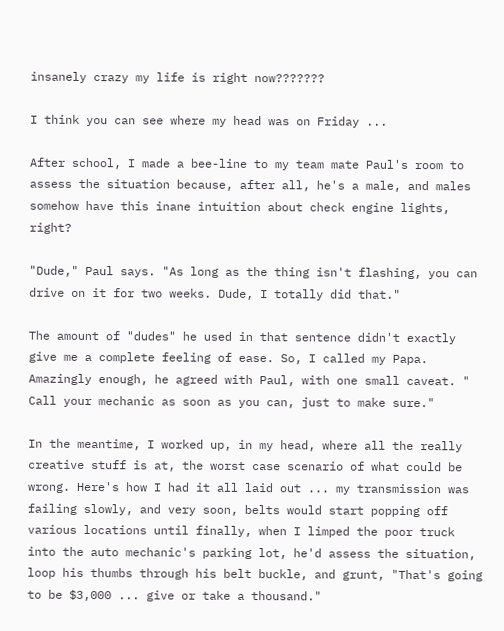insanely crazy my life is right now???????

I think you can see where my head was on Friday ...

After school, I made a bee-line to my team mate Paul's room to assess the situation because, after all, he's a male, and males somehow have this inane intuition about check engine lights, right?

"Dude," Paul says. "As long as the thing isn't flashing, you can drive on it for two weeks. Dude, I totally did that."

The amount of "dudes" he used in that sentence didn't exactly give me a complete feeling of ease. So, I called my Papa. Amazingly enough, he agreed with Paul, with one small caveat. " Call your mechanic as soon as you can, just to make sure."

In the meantime, I worked up, in my head, where all the really creative stuff is at, the worst case scenario of what could be wrong. Here's how I had it all laid out ... my transmission was failing slowly, and very soon, belts would start popping off various locations until finally, when I limped the poor truck into the auto mechanic's parking lot, he'd assess the situation, loop his thumbs through his belt buckle, and grunt, "That's going to be $3,000 ... give or take a thousand."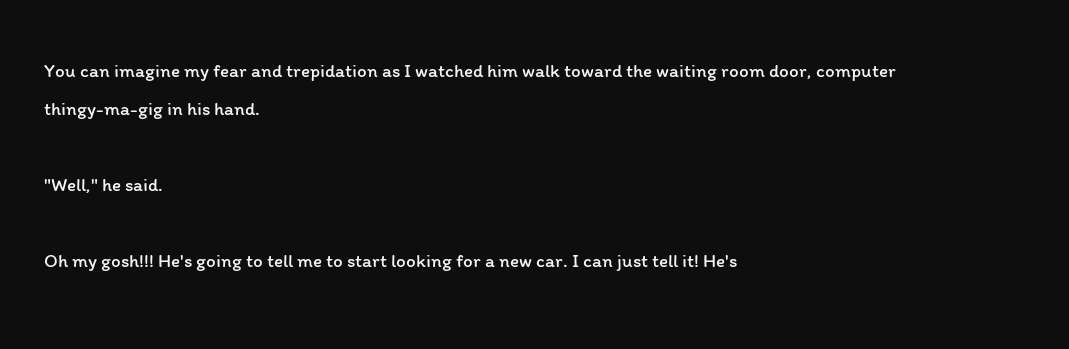You can imagine my fear and trepidation as I watched him walk toward the waiting room door, computer thingy-ma-gig in his hand.

"Well," he said.

Oh my gosh!!! He's going to tell me to start looking for a new car. I can just tell it! He's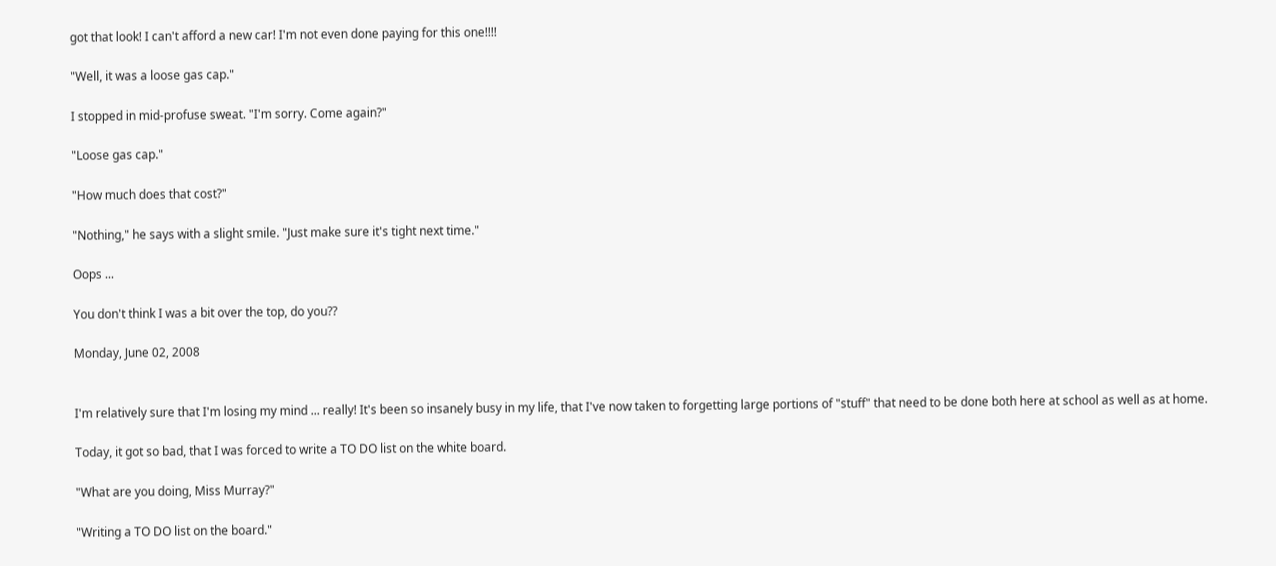got that look! I can't afford a new car! I'm not even done paying for this one!!!!

"Well, it was a loose gas cap."

I stopped in mid-profuse sweat. "I'm sorry. Come again?"

"Loose gas cap."

"How much does that cost?"

"Nothing," he says with a slight smile. "Just make sure it's tight next time."

Oops ...

You don't think I was a bit over the top, do you??

Monday, June 02, 2008


I'm relatively sure that I'm losing my mind ... really! It's been so insanely busy in my life, that I've now taken to forgetting large portions of "stuff" that need to be done both here at school as well as at home.

Today, it got so bad, that I was forced to write a TO DO list on the white board.

"What are you doing, Miss Murray?"

"Writing a TO DO list on the board."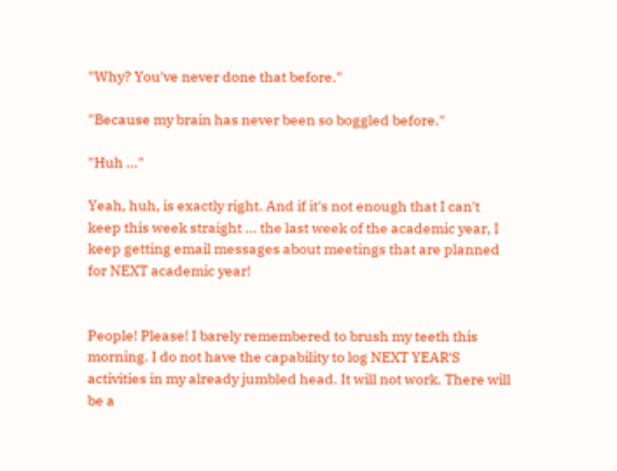"Why? You've never done that before."

"Because my brain has never been so boggled before."

"Huh ..."

Yeah, huh, is exactly right. And if it's not enough that I can't keep this week straight ... the last week of the academic year, I keep getting email messages about meetings that are planned for NEXT academic year!


People! Please! I barely remembered to brush my teeth this morning. I do not have the capability to log NEXT YEAR'S activities in my already jumbled head. It will not work. There will be a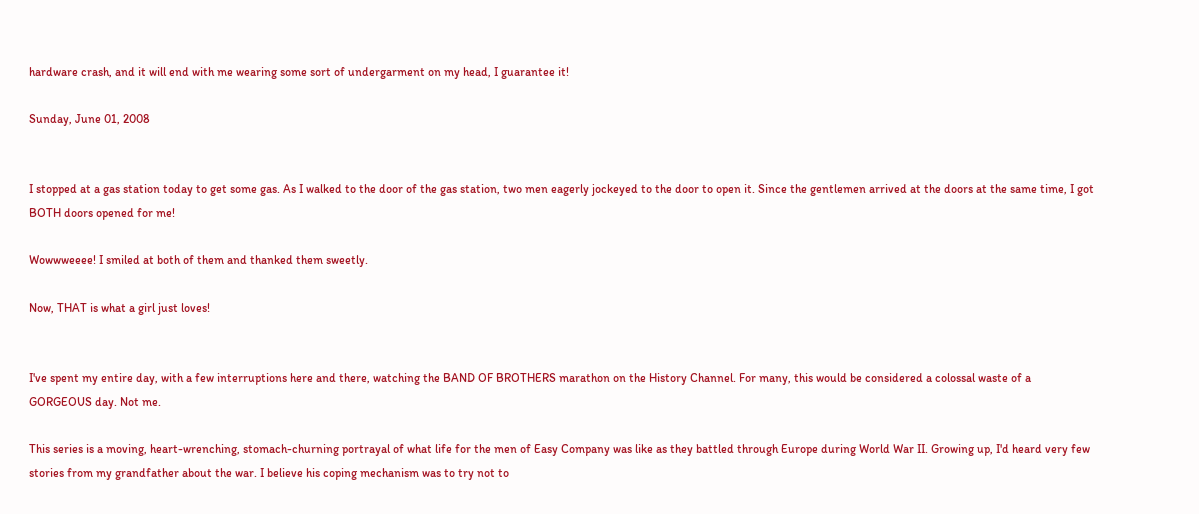hardware crash, and it will end with me wearing some sort of undergarment on my head, I guarantee it!

Sunday, June 01, 2008


I stopped at a gas station today to get some gas. As I walked to the door of the gas station, two men eagerly jockeyed to the door to open it. Since the gentlemen arrived at the doors at the same time, I got BOTH doors opened for me!

Wowwweeee! I smiled at both of them and thanked them sweetly.

Now, THAT is what a girl just loves!


I've spent my entire day, with a few interruptions here and there, watching the BAND OF BROTHERS marathon on the History Channel. For many, this would be considered a colossal waste of a GORGEOUS day. Not me.

This series is a moving, heart-wrenching, stomach-churning portrayal of what life for the men of Easy Company was like as they battled through Europe during World War II. Growing up, I'd heard very few stories from my grandfather about the war. I believe his coping mechanism was to try not to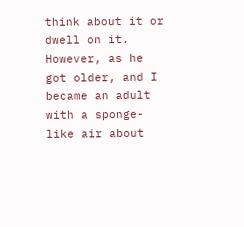think about it or dwell on it. However, as he got older, and I became an adult with a sponge-like air about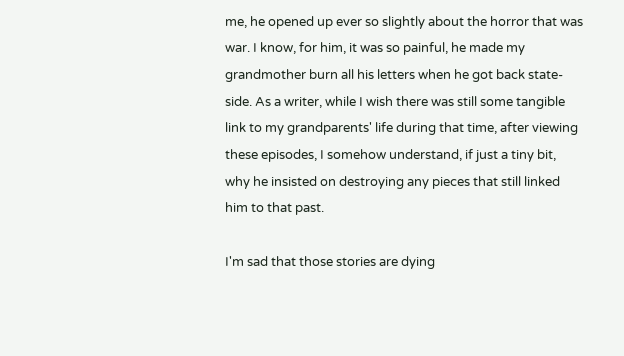me, he opened up ever so slightly about the horror that was war. I know, for him, it was so painful, he made my grandmother burn all his letters when he got back state-side. As a writer, while I wish there was still some tangible link to my grandparents' life during that time, after viewing these episodes, I somehow understand, if just a tiny bit, why he insisted on destroying any pieces that still linked him to that past.

I'm sad that those stories are dying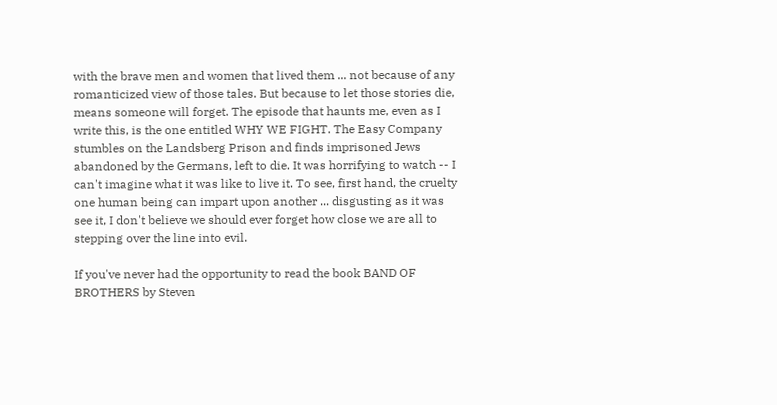with the brave men and women that lived them ... not because of any romanticized view of those tales. But because to let those stories die, means someone will forget. The episode that haunts me, even as I write this, is the one entitled WHY WE FIGHT. The Easy Company stumbles on the Landsberg Prison and finds imprisoned Jews abandoned by the Germans, left to die. It was horrifying to watch -- I can't imagine what it was like to live it. To see, first hand, the cruelty one human being can impart upon another ... disgusting as it was see it, I don't believe we should ever forget how close we are all to stepping over the line into evil.

If you've never had the opportunity to read the book BAND OF BROTHERS by Steven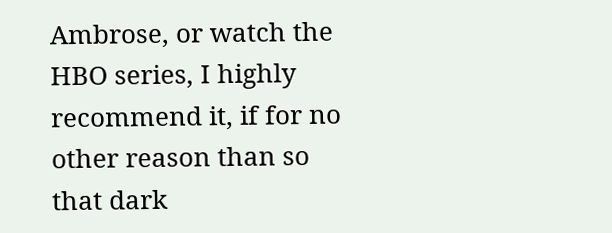Ambrose, or watch the HBO series, I highly recommend it, if for no other reason than so that dark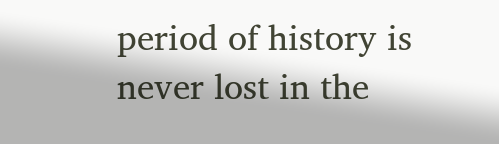period of history is never lost in the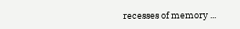recesses of memory ...